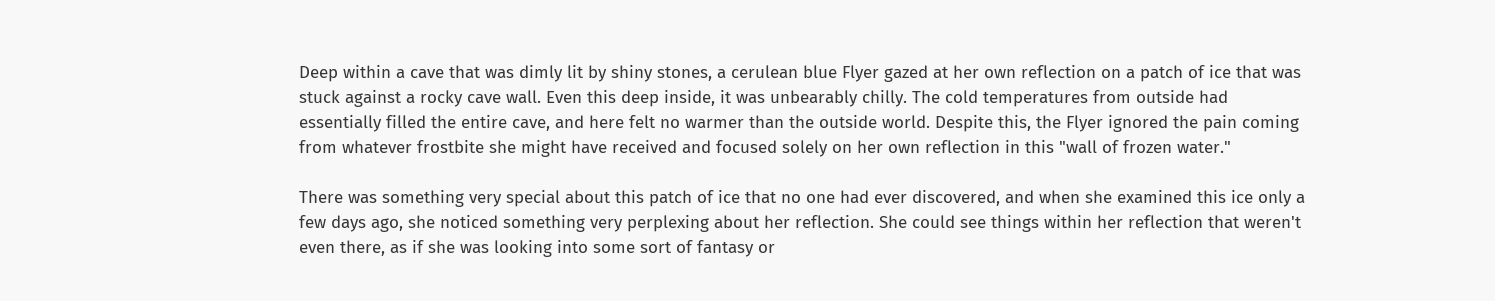Deep within a cave that was dimly lit by shiny stones, a cerulean blue Flyer gazed at her own reflection on a patch of ice that was stuck against a rocky cave wall. Even this deep inside, it was unbearably chilly. The cold temperatures from outside had essentially filled the entire cave, and here felt no warmer than the outside world. Despite this, the Flyer ignored the pain coming from whatever frostbite she might have received and focused solely on her own reflection in this "wall of frozen water."

There was something very special about this patch of ice that no one had ever discovered, and when she examined this ice only a few days ago, she noticed something very perplexing about her reflection. She could see things within her reflection that weren't even there, as if she was looking into some sort of fantasy or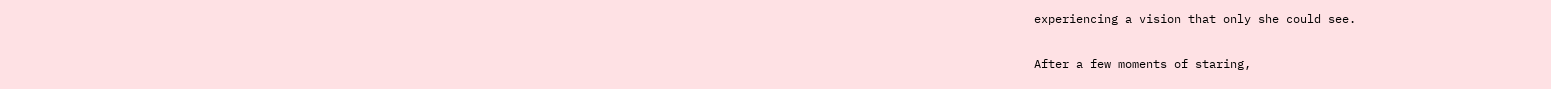experiencing a vision that only she could see.

After a few moments of staring,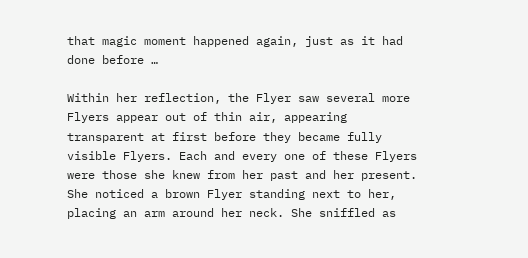that magic moment happened again, just as it had done before …

Within her reflection, the Flyer saw several more Flyers appear out of thin air, appearing transparent at first before they became fully visible Flyers. Each and every one of these Flyers were those she knew from her past and her present. She noticed a brown Flyer standing next to her, placing an arm around her neck. She sniffled as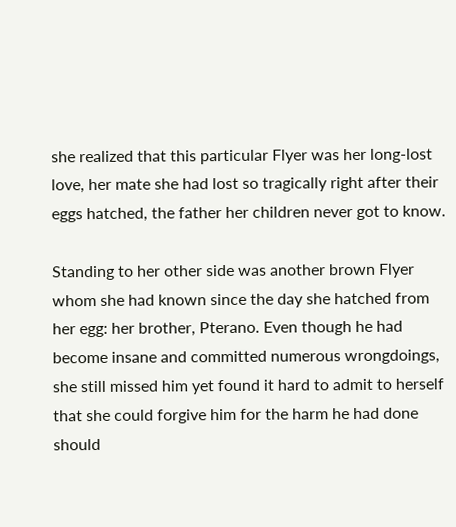she realized that this particular Flyer was her long-lost love, her mate she had lost so tragically right after their eggs hatched, the father her children never got to know.

Standing to her other side was another brown Flyer whom she had known since the day she hatched from her egg: her brother, Pterano. Even though he had become insane and committed numerous wrongdoings, she still missed him yet found it hard to admit to herself that she could forgive him for the harm he had done should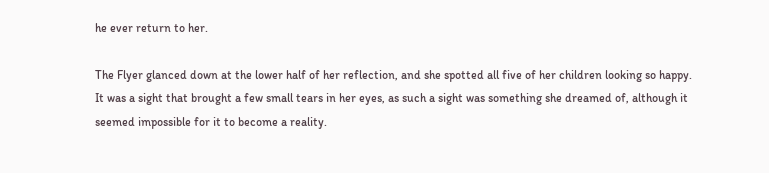he ever return to her.

The Flyer glanced down at the lower half of her reflection, and she spotted all five of her children looking so happy. It was a sight that brought a few small tears in her eyes, as such a sight was something she dreamed of, although it seemed impossible for it to become a reality.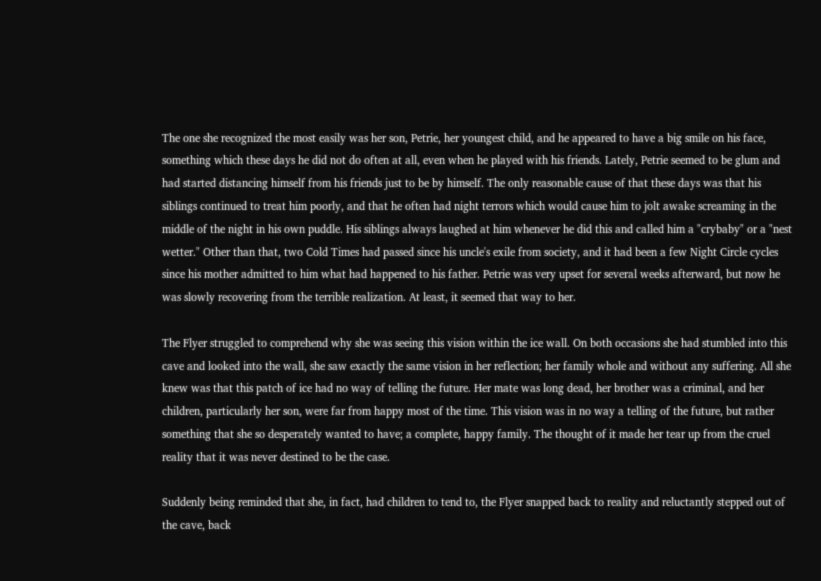The one she recognized the most easily was her son, Petrie, her youngest child, and he appeared to have a big smile on his face, something which these days he did not do often at all, even when he played with his friends. Lately, Petrie seemed to be glum and had started distancing himself from his friends just to be by himself. The only reasonable cause of that these days was that his siblings continued to treat him poorly, and that he often had night terrors which would cause him to jolt awake screaming in the middle of the night in his own puddle. His siblings always laughed at him whenever he did this and called him a "crybaby" or a "nest wetter." Other than that, two Cold Times had passed since his uncle's exile from society, and it had been a few Night Circle cycles since his mother admitted to him what had happened to his father. Petrie was very upset for several weeks afterward, but now he was slowly recovering from the terrible realization. At least, it seemed that way to her.

The Flyer struggled to comprehend why she was seeing this vision within the ice wall. On both occasions she had stumbled into this cave and looked into the wall, she saw exactly the same vision in her reflection; her family whole and without any suffering. All she knew was that this patch of ice had no way of telling the future. Her mate was long dead, her brother was a criminal, and her children, particularly her son, were far from happy most of the time. This vision was in no way a telling of the future, but rather something that she so desperately wanted to have; a complete, happy family. The thought of it made her tear up from the cruel reality that it was never destined to be the case.

Suddenly being reminded that she, in fact, had children to tend to, the Flyer snapped back to reality and reluctantly stepped out of the cave, back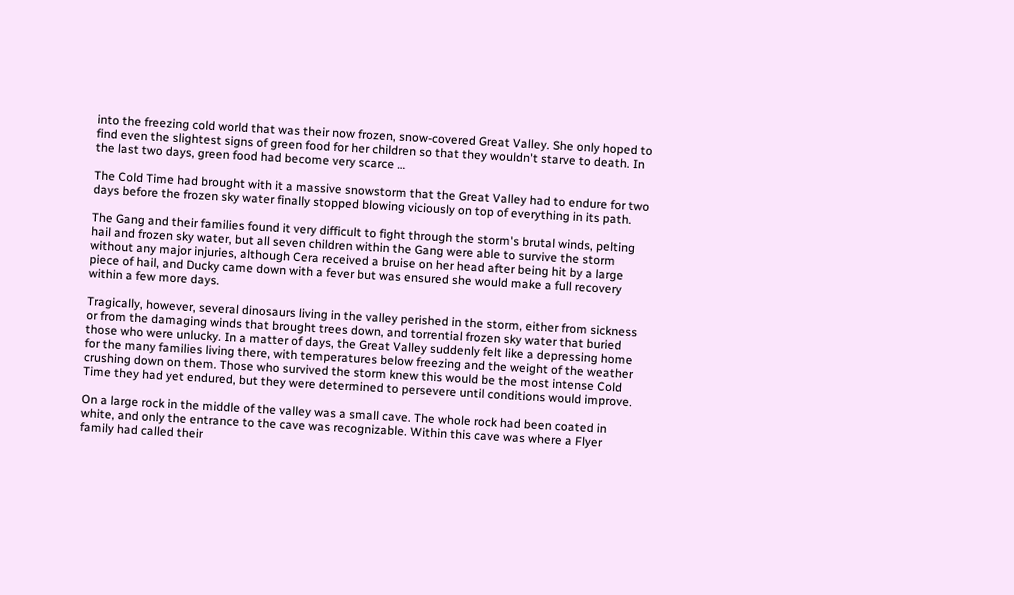into the freezing cold world that was their now frozen, snow-covered Great Valley. She only hoped to find even the slightest signs of green food for her children so that they wouldn't starve to death. In the last two days, green food had become very scarce …

The Cold Time had brought with it a massive snowstorm that the Great Valley had to endure for two days before the frozen sky water finally stopped blowing viciously on top of everything in its path.

The Gang and their families found it very difficult to fight through the storm's brutal winds, pelting hail and frozen sky water, but all seven children within the Gang were able to survive the storm without any major injuries, although Cera received a bruise on her head after being hit by a large piece of hail, and Ducky came down with a fever but was ensured she would make a full recovery within a few more days.

Tragically, however, several dinosaurs living in the valley perished in the storm, either from sickness or from the damaging winds that brought trees down, and torrential frozen sky water that buried those who were unlucky. In a matter of days, the Great Valley suddenly felt like a depressing home for the many families living there, with temperatures below freezing and the weight of the weather crushing down on them. Those who survived the storm knew this would be the most intense Cold Time they had yet endured, but they were determined to persevere until conditions would improve.

On a large rock in the middle of the valley was a small cave. The whole rock had been coated in white, and only the entrance to the cave was recognizable. Within this cave was where a Flyer family had called their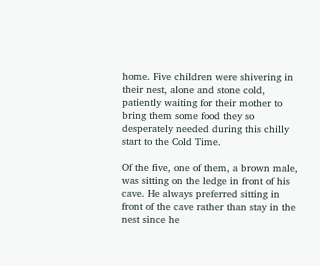home. Five children were shivering in their nest, alone and stone cold, patiently waiting for their mother to bring them some food they so desperately needed during this chilly start to the Cold Time.

Of the five, one of them, a brown male, was sitting on the ledge in front of his cave. He always preferred sitting in front of the cave rather than stay in the nest since he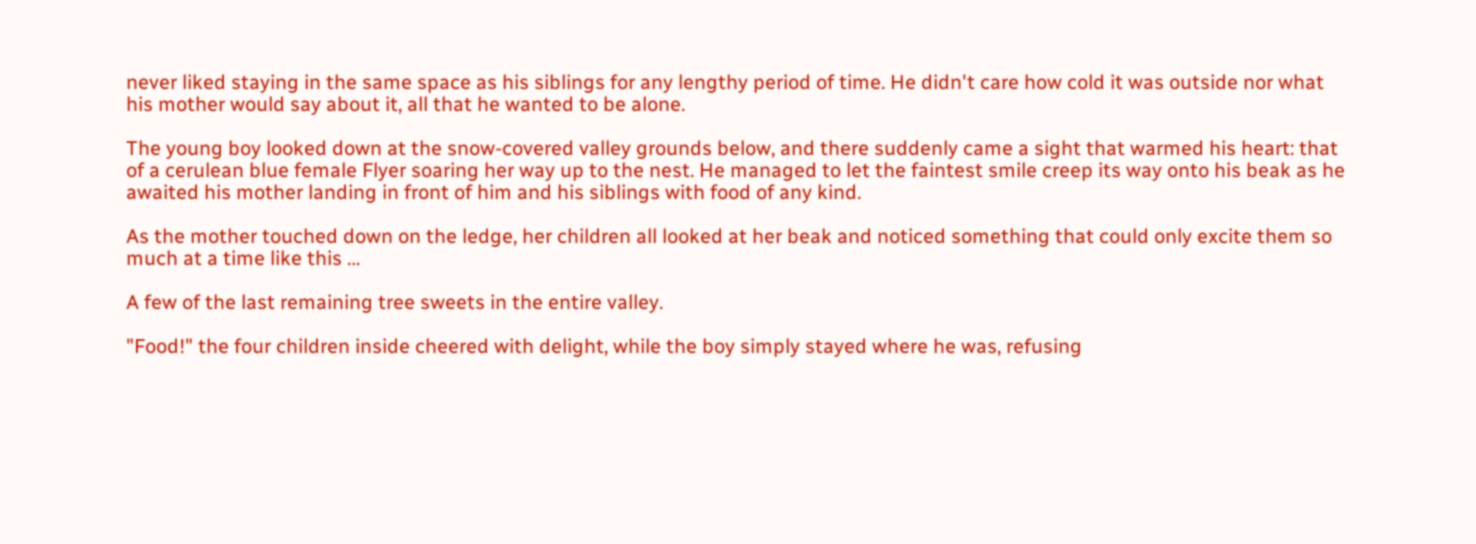never liked staying in the same space as his siblings for any lengthy period of time. He didn't care how cold it was outside nor what his mother would say about it, all that he wanted to be alone.

The young boy looked down at the snow-covered valley grounds below, and there suddenly came a sight that warmed his heart: that of a cerulean blue female Flyer soaring her way up to the nest. He managed to let the faintest smile creep its way onto his beak as he awaited his mother landing in front of him and his siblings with food of any kind.

As the mother touched down on the ledge, her children all looked at her beak and noticed something that could only excite them so much at a time like this …

A few of the last remaining tree sweets in the entire valley.

"Food!" the four children inside cheered with delight, while the boy simply stayed where he was, refusing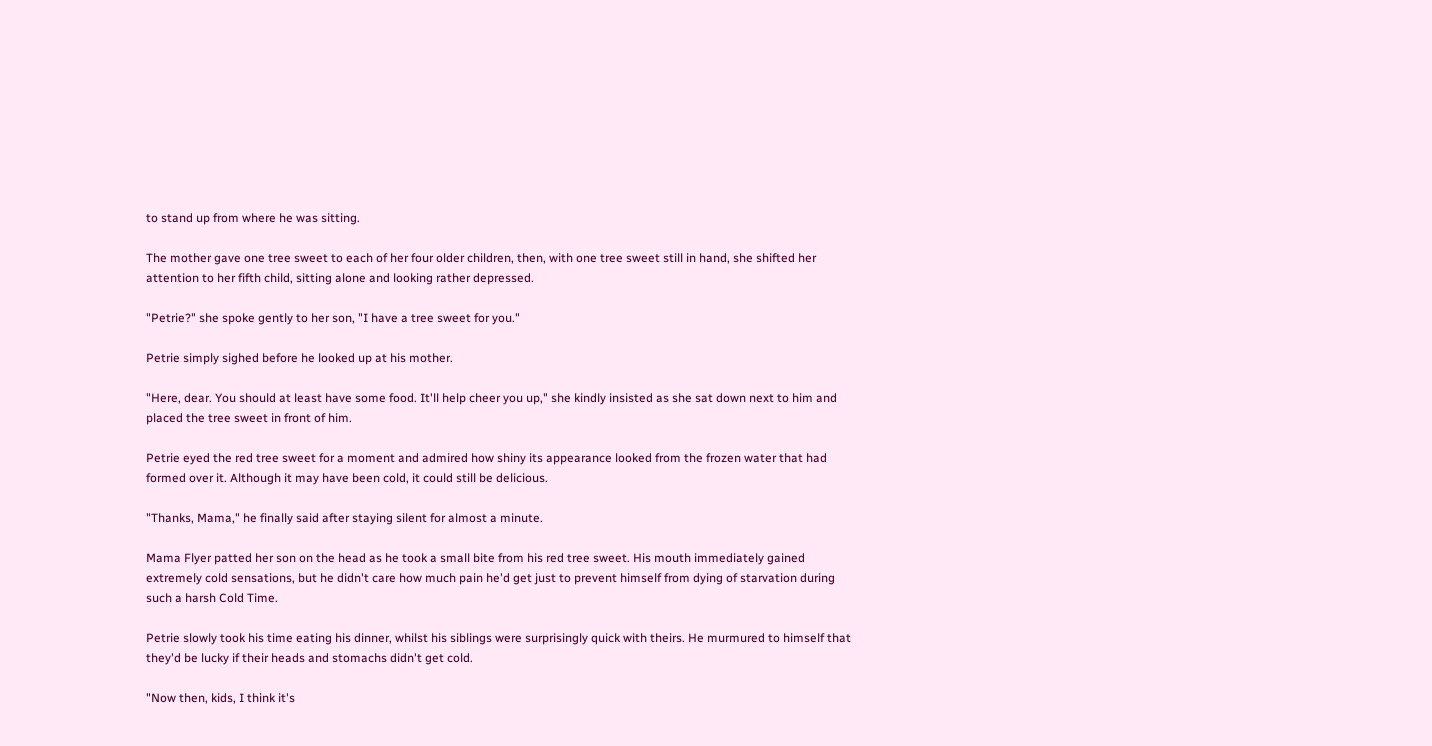to stand up from where he was sitting.

The mother gave one tree sweet to each of her four older children, then, with one tree sweet still in hand, she shifted her attention to her fifth child, sitting alone and looking rather depressed.

"Petrie?" she spoke gently to her son, "I have a tree sweet for you."

Petrie simply sighed before he looked up at his mother.

"Here, dear. You should at least have some food. It'll help cheer you up," she kindly insisted as she sat down next to him and placed the tree sweet in front of him.

Petrie eyed the red tree sweet for a moment and admired how shiny its appearance looked from the frozen water that had formed over it. Although it may have been cold, it could still be delicious.

"Thanks, Mama," he finally said after staying silent for almost a minute.

Mama Flyer patted her son on the head as he took a small bite from his red tree sweet. His mouth immediately gained extremely cold sensations, but he didn't care how much pain he'd get just to prevent himself from dying of starvation during such a harsh Cold Time.

Petrie slowly took his time eating his dinner, whilst his siblings were surprisingly quick with theirs. He murmured to himself that they'd be lucky if their heads and stomachs didn't get cold.

"Now then, kids, I think it's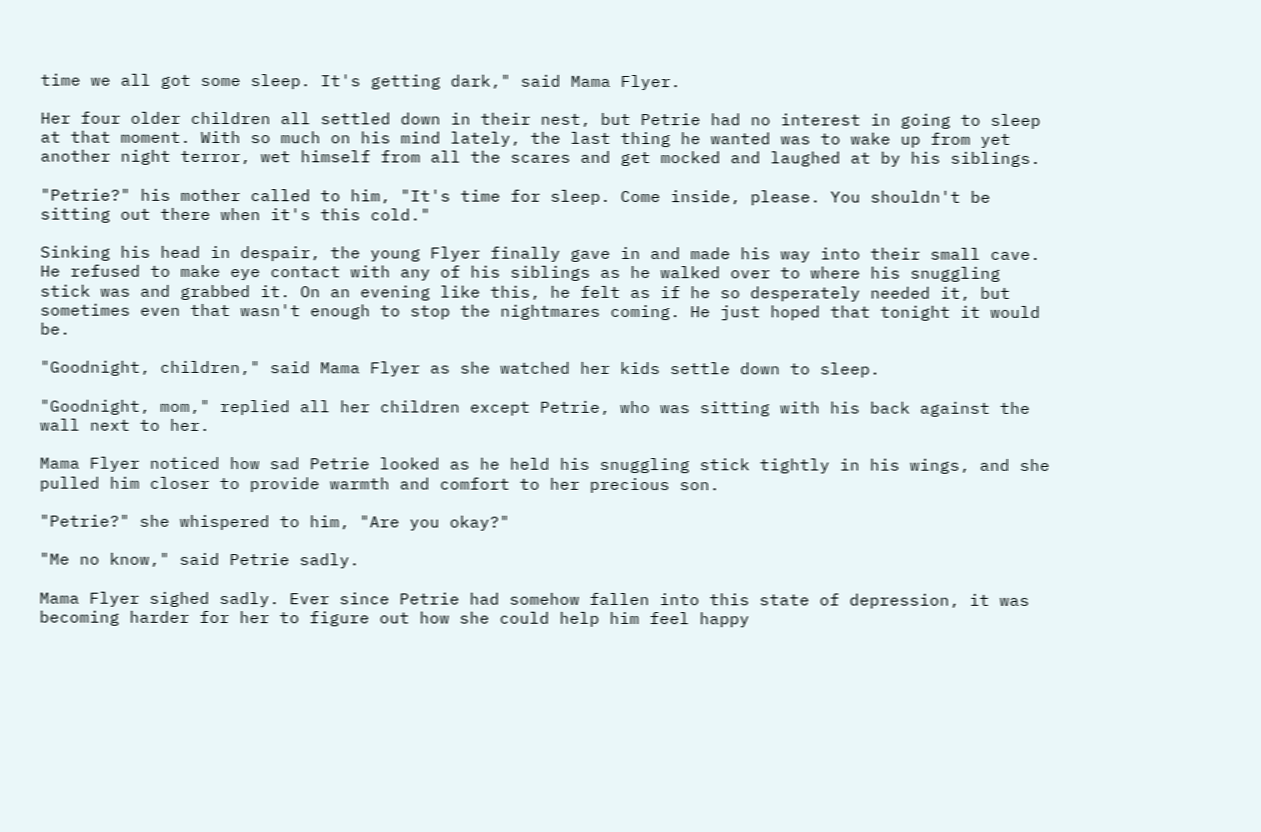time we all got some sleep. It's getting dark," said Mama Flyer.

Her four older children all settled down in their nest, but Petrie had no interest in going to sleep at that moment. With so much on his mind lately, the last thing he wanted was to wake up from yet another night terror, wet himself from all the scares and get mocked and laughed at by his siblings.

"Petrie?" his mother called to him, "It's time for sleep. Come inside, please. You shouldn't be sitting out there when it's this cold."

Sinking his head in despair, the young Flyer finally gave in and made his way into their small cave. He refused to make eye contact with any of his siblings as he walked over to where his snuggling stick was and grabbed it. On an evening like this, he felt as if he so desperately needed it, but sometimes even that wasn't enough to stop the nightmares coming. He just hoped that tonight it would be.

"Goodnight, children," said Mama Flyer as she watched her kids settle down to sleep.

"Goodnight, mom," replied all her children except Petrie, who was sitting with his back against the wall next to her.

Mama Flyer noticed how sad Petrie looked as he held his snuggling stick tightly in his wings, and she pulled him closer to provide warmth and comfort to her precious son.

"Petrie?" she whispered to him, "Are you okay?"

"Me no know," said Petrie sadly.

Mama Flyer sighed sadly. Ever since Petrie had somehow fallen into this state of depression, it was becoming harder for her to figure out how she could help him feel happy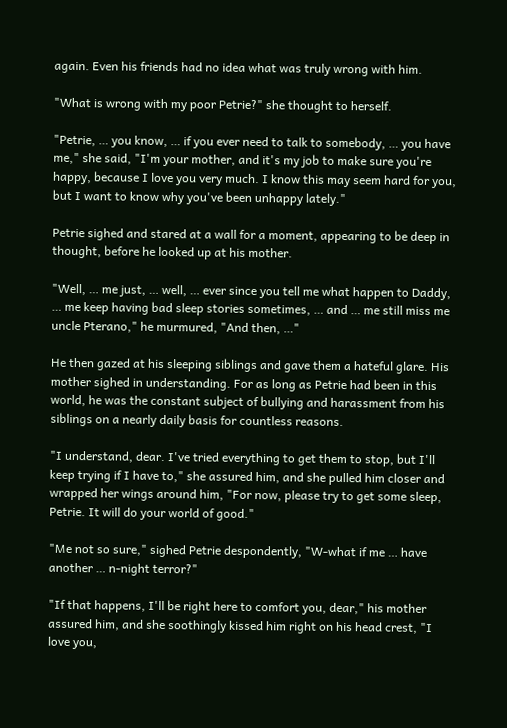again. Even his friends had no idea what was truly wrong with him.

"What is wrong with my poor Petrie?" she thought to herself.

"Petrie, … you know, … if you ever need to talk to somebody, … you have me," she said, "I'm your mother, and it's my job to make sure you're happy, because I love you very much. I know this may seem hard for you, but I want to know why you've been unhappy lately."

Petrie sighed and stared at a wall for a moment, appearing to be deep in thought, before he looked up at his mother.

"Well, … me just, … well, … ever since you tell me what happen to Daddy, … me keep having bad sleep stories sometimes, … and … me still miss me uncle Pterano," he murmured, "And then, …"

He then gazed at his sleeping siblings and gave them a hateful glare. His mother sighed in understanding. For as long as Petrie had been in this world, he was the constant subject of bullying and harassment from his siblings on a nearly daily basis for countless reasons.

"I understand, dear. I've tried everything to get them to stop, but I'll keep trying if I have to," she assured him, and she pulled him closer and wrapped her wings around him, "For now, please try to get some sleep, Petrie. It will do your world of good."

"Me not so sure," sighed Petrie despondently, "W-what if me … have another … n-night terror?"

"If that happens, I'll be right here to comfort you, dear," his mother assured him, and she soothingly kissed him right on his head crest, "I love you,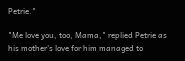Petrie."

"Me love you, too, Mama," replied Petrie as his mother's love for him managed to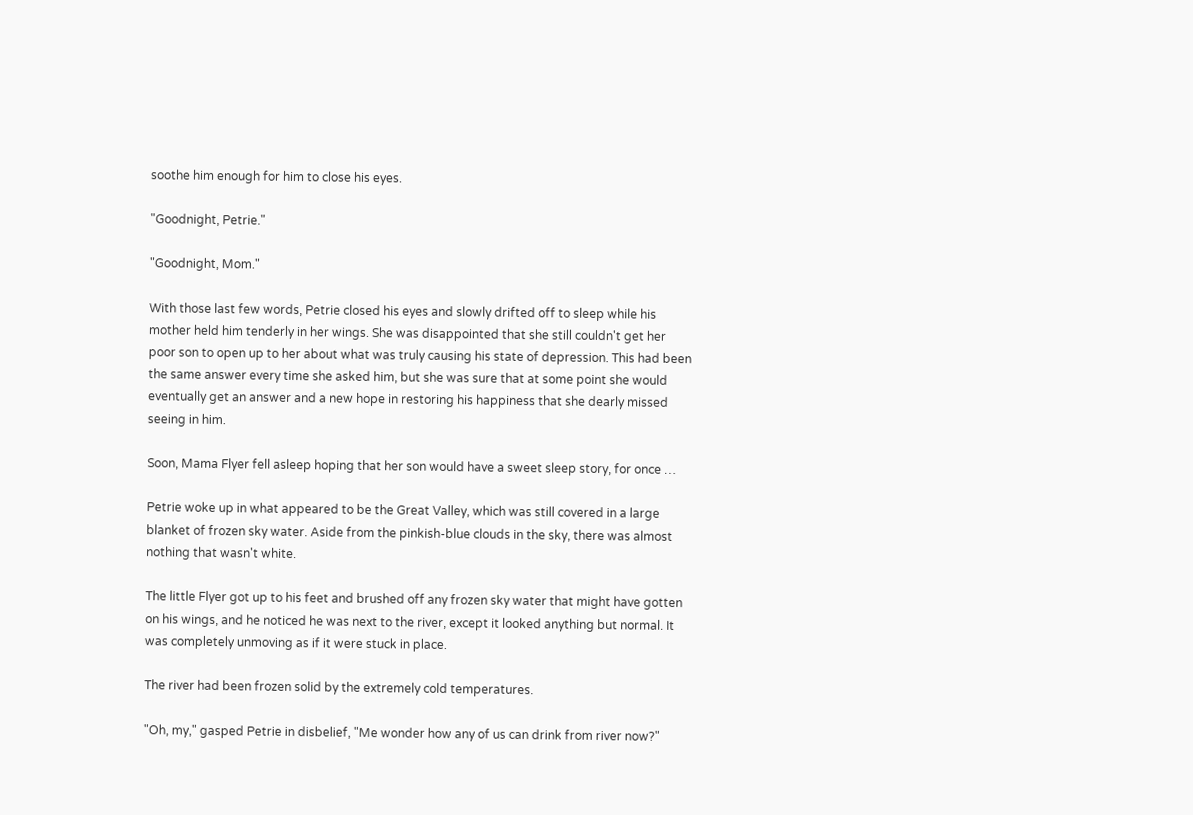soothe him enough for him to close his eyes.

"Goodnight, Petrie."

"Goodnight, Mom."

With those last few words, Petrie closed his eyes and slowly drifted off to sleep while his mother held him tenderly in her wings. She was disappointed that she still couldn't get her poor son to open up to her about what was truly causing his state of depression. This had been the same answer every time she asked him, but she was sure that at some point she would eventually get an answer and a new hope in restoring his happiness that she dearly missed seeing in him.

Soon, Mama Flyer fell asleep hoping that her son would have a sweet sleep story, for once …

Petrie woke up in what appeared to be the Great Valley, which was still covered in a large blanket of frozen sky water. Aside from the pinkish-blue clouds in the sky, there was almost nothing that wasn't white.

The little Flyer got up to his feet and brushed off any frozen sky water that might have gotten on his wings, and he noticed he was next to the river, except it looked anything but normal. It was completely unmoving as if it were stuck in place.

The river had been frozen solid by the extremely cold temperatures.

"Oh, my," gasped Petrie in disbelief, "Me wonder how any of us can drink from river now?"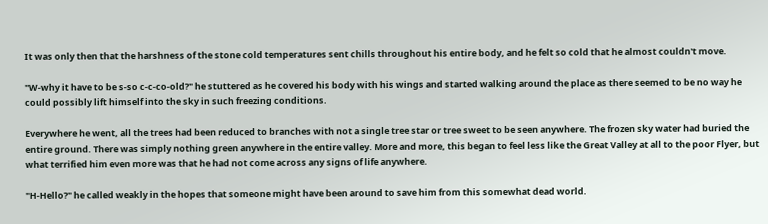It was only then that the harshness of the stone cold temperatures sent chills throughout his entire body, and he felt so cold that he almost couldn't move.

"W-why it have to be s-so c-c-co-old?" he stuttered as he covered his body with his wings and started walking around the place as there seemed to be no way he could possibly lift himself into the sky in such freezing conditions.

Everywhere he went, all the trees had been reduced to branches with not a single tree star or tree sweet to be seen anywhere. The frozen sky water had buried the entire ground. There was simply nothing green anywhere in the entire valley. More and more, this began to feel less like the Great Valley at all to the poor Flyer, but what terrified him even more was that he had not come across any signs of life anywhere.

"H-Hello?" he called weakly in the hopes that someone might have been around to save him from this somewhat dead world.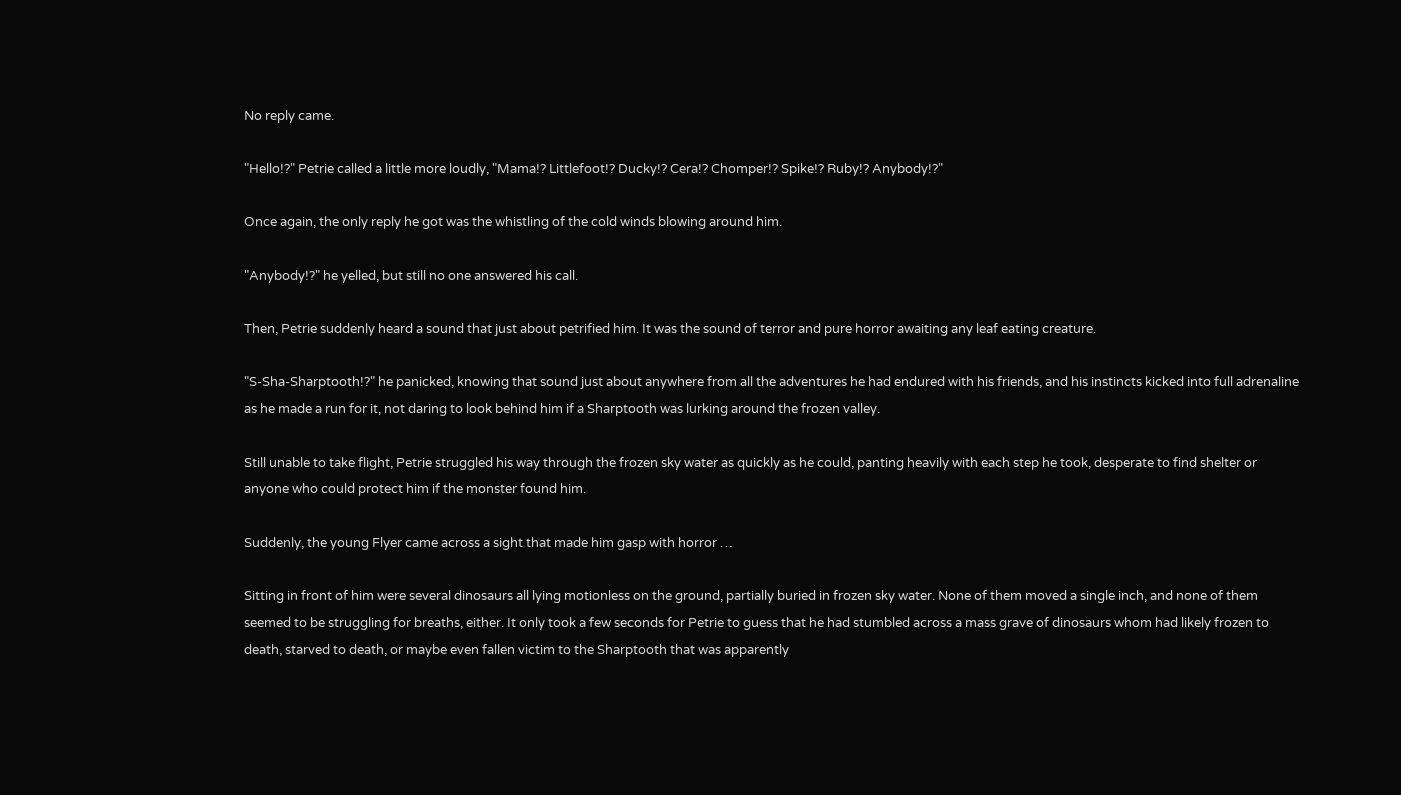No reply came.

"Hello!?" Petrie called a little more loudly, "Mama!? Littlefoot!? Ducky!? Cera!? Chomper!? Spike!? Ruby!? Anybody!?"

Once again, the only reply he got was the whistling of the cold winds blowing around him.

"Anybody!?" he yelled, but still no one answered his call.

Then, Petrie suddenly heard a sound that just about petrified him. It was the sound of terror and pure horror awaiting any leaf eating creature.

"S-Sha-Sharptooth!?" he panicked, knowing that sound just about anywhere from all the adventures he had endured with his friends, and his instincts kicked into full adrenaline as he made a run for it, not daring to look behind him if a Sharptooth was lurking around the frozen valley.

Still unable to take flight, Petrie struggled his way through the frozen sky water as quickly as he could, panting heavily with each step he took, desperate to find shelter or anyone who could protect him if the monster found him.

Suddenly, the young Flyer came across a sight that made him gasp with horror …

Sitting in front of him were several dinosaurs all lying motionless on the ground, partially buried in frozen sky water. None of them moved a single inch, and none of them seemed to be struggling for breaths, either. It only took a few seconds for Petrie to guess that he had stumbled across a mass grave of dinosaurs whom had likely frozen to death, starved to death, or maybe even fallen victim to the Sharptooth that was apparently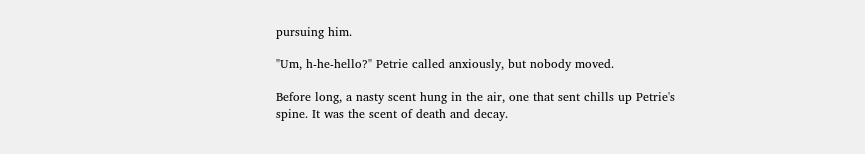pursuing him.

"Um, h-he-hello?" Petrie called anxiously, but nobody moved.

Before long, a nasty scent hung in the air, one that sent chills up Petrie's spine. It was the scent of death and decay.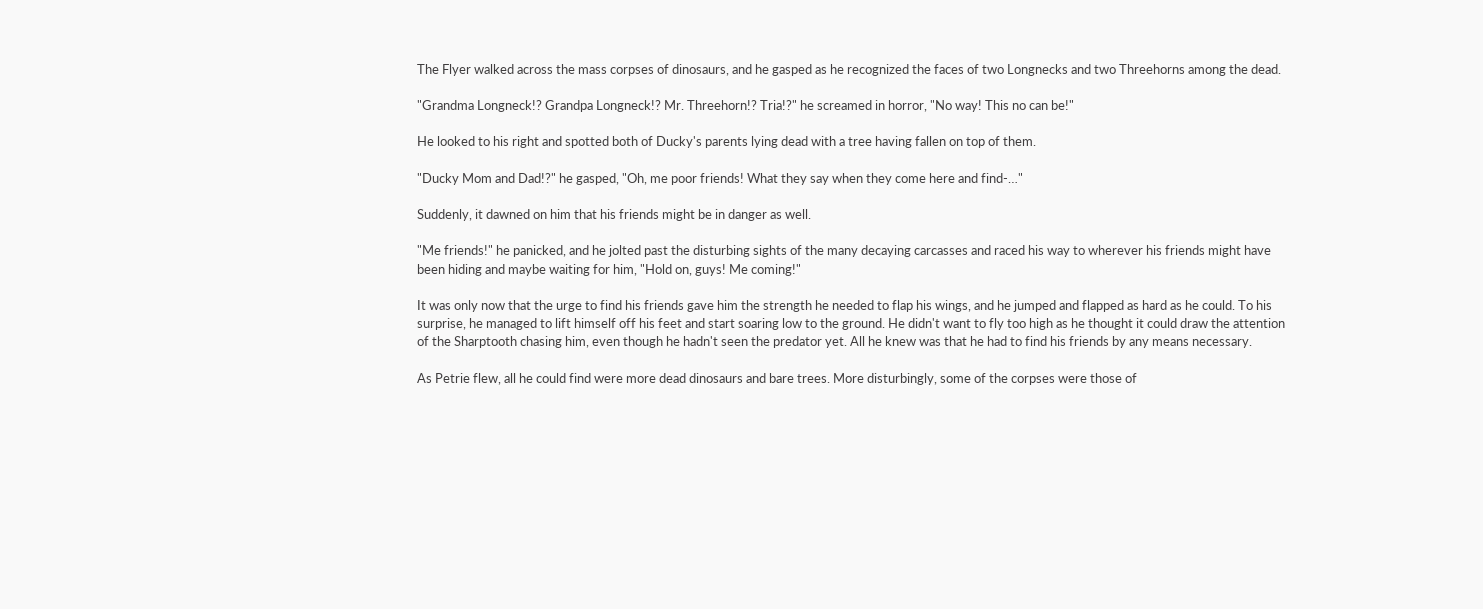The Flyer walked across the mass corpses of dinosaurs, and he gasped as he recognized the faces of two Longnecks and two Threehorns among the dead.

"Grandma Longneck!? Grandpa Longneck!? Mr. Threehorn!? Tria!?" he screamed in horror, "No way! This no can be!"

He looked to his right and spotted both of Ducky's parents lying dead with a tree having fallen on top of them.

"Ducky Mom and Dad!?" he gasped, "Oh, me poor friends! What they say when they come here and find-…"

Suddenly, it dawned on him that his friends might be in danger as well.

"Me friends!" he panicked, and he jolted past the disturbing sights of the many decaying carcasses and raced his way to wherever his friends might have been hiding and maybe waiting for him, "Hold on, guys! Me coming!"

It was only now that the urge to find his friends gave him the strength he needed to flap his wings, and he jumped and flapped as hard as he could. To his surprise, he managed to lift himself off his feet and start soaring low to the ground. He didn't want to fly too high as he thought it could draw the attention of the Sharptooth chasing him, even though he hadn't seen the predator yet. All he knew was that he had to find his friends by any means necessary.

As Petrie flew, all he could find were more dead dinosaurs and bare trees. More disturbingly, some of the corpses were those of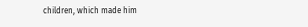children, which made him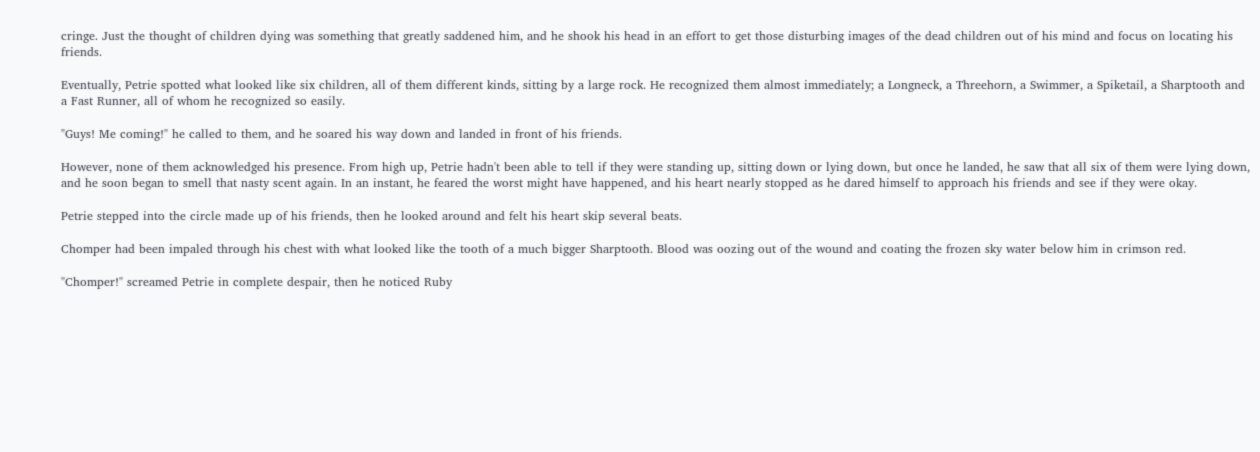cringe. Just the thought of children dying was something that greatly saddened him, and he shook his head in an effort to get those disturbing images of the dead children out of his mind and focus on locating his friends.

Eventually, Petrie spotted what looked like six children, all of them different kinds, sitting by a large rock. He recognized them almost immediately; a Longneck, a Threehorn, a Swimmer, a Spiketail, a Sharptooth and a Fast Runner, all of whom he recognized so easily.

"Guys! Me coming!" he called to them, and he soared his way down and landed in front of his friends.

However, none of them acknowledged his presence. From high up, Petrie hadn't been able to tell if they were standing up, sitting down or lying down, but once he landed, he saw that all six of them were lying down, and he soon began to smell that nasty scent again. In an instant, he feared the worst might have happened, and his heart nearly stopped as he dared himself to approach his friends and see if they were okay.

Petrie stepped into the circle made up of his friends, then he looked around and felt his heart skip several beats.

Chomper had been impaled through his chest with what looked like the tooth of a much bigger Sharptooth. Blood was oozing out of the wound and coating the frozen sky water below him in crimson red.

"Chomper!" screamed Petrie in complete despair, then he noticed Ruby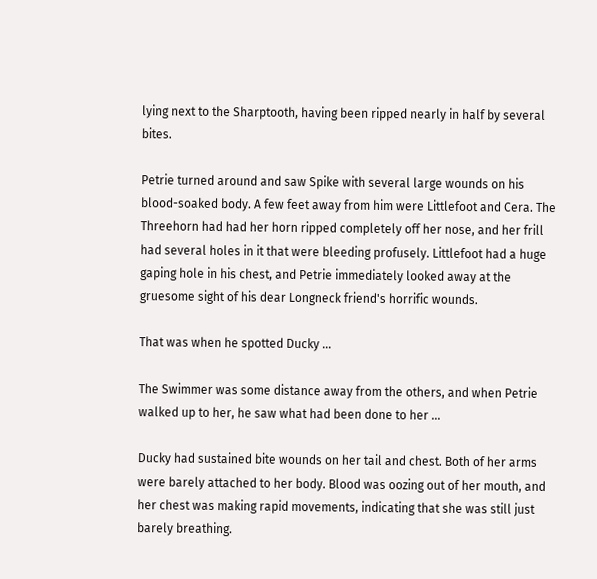lying next to the Sharptooth, having been ripped nearly in half by several bites.

Petrie turned around and saw Spike with several large wounds on his blood-soaked body. A few feet away from him were Littlefoot and Cera. The Threehorn had had her horn ripped completely off her nose, and her frill had several holes in it that were bleeding profusely. Littlefoot had a huge gaping hole in his chest, and Petrie immediately looked away at the gruesome sight of his dear Longneck friend's horrific wounds.

That was when he spotted Ducky …

The Swimmer was some distance away from the others, and when Petrie walked up to her, he saw what had been done to her …

Ducky had sustained bite wounds on her tail and chest. Both of her arms were barely attached to her body. Blood was oozing out of her mouth, and her chest was making rapid movements, indicating that she was still just barely breathing.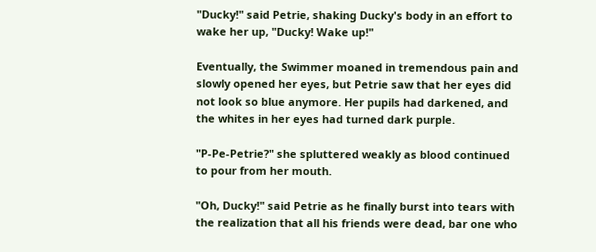"Ducky!" said Petrie, shaking Ducky's body in an effort to wake her up, "Ducky! Wake up!"

Eventually, the Swimmer moaned in tremendous pain and slowly opened her eyes, but Petrie saw that her eyes did not look so blue anymore. Her pupils had darkened, and the whites in her eyes had turned dark purple.

"P-Pe-Petrie?" she spluttered weakly as blood continued to pour from her mouth.

"Oh, Ducky!" said Petrie as he finally burst into tears with the realization that all his friends were dead, bar one who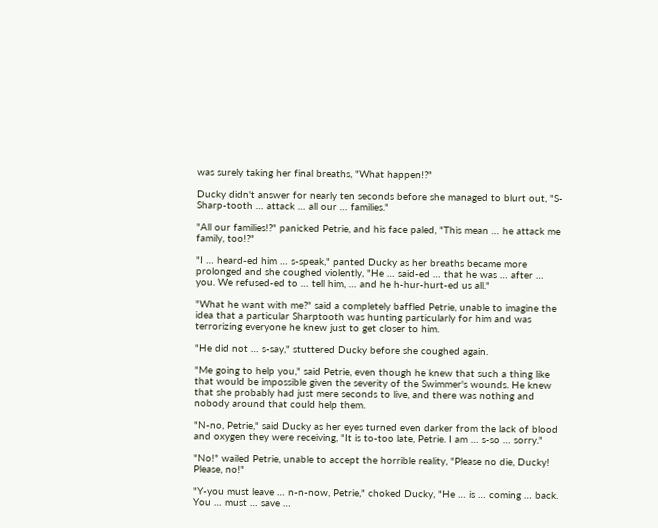was surely taking her final breaths, "What happen!?"

Ducky didn't answer for nearly ten seconds before she managed to blurt out, "S-Sharp-tooth … attack … all our … families."

"All our families!?" panicked Petrie, and his face paled, "This mean … he attack me family, too!?"

"I … heard-ed him … s-speak," panted Ducky as her breaths became more prolonged and she coughed violently, "He … said-ed … that he was … after … you. We refused-ed to … tell him, … and he h-hur-hurt-ed us all."

"What he want with me?" said a completely baffled Petrie, unable to imagine the idea that a particular Sharptooth was hunting particularly for him and was terrorizing everyone he knew just to get closer to him.

"He did not … s-say," stuttered Ducky before she coughed again.

"Me going to help you," said Petrie, even though he knew that such a thing like that would be impossible given the severity of the Swimmer's wounds. He knew that she probably had just mere seconds to live, and there was nothing and nobody around that could help them.

"N-no, Petrie," said Ducky as her eyes turned even darker from the lack of blood and oxygen they were receiving, "It is to-too late, Petrie. I am … s-so … sorry."

"No!" wailed Petrie, unable to accept the horrible reality, "Please no die, Ducky! Please, no!"

"Y-you must leave … n-n-now, Petrie," choked Ducky, "He … is … coming … back. You … must … save …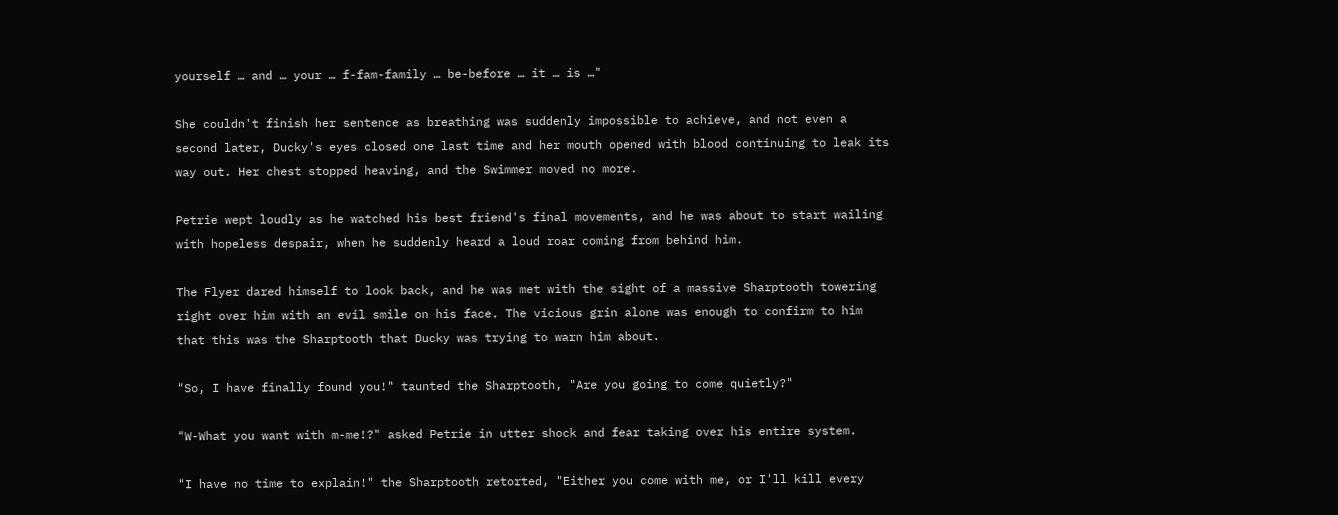yourself … and … your … f-fam-family … be-before … it … is …"

She couldn't finish her sentence as breathing was suddenly impossible to achieve, and not even a second later, Ducky's eyes closed one last time and her mouth opened with blood continuing to leak its way out. Her chest stopped heaving, and the Swimmer moved no more.

Petrie wept loudly as he watched his best friend's final movements, and he was about to start wailing with hopeless despair, when he suddenly heard a loud roar coming from behind him.

The Flyer dared himself to look back, and he was met with the sight of a massive Sharptooth towering right over him with an evil smile on his face. The vicious grin alone was enough to confirm to him that this was the Sharptooth that Ducky was trying to warn him about.

"So, I have finally found you!" taunted the Sharptooth, "Are you going to come quietly?"

"W-What you want with m-me!?" asked Petrie in utter shock and fear taking over his entire system.

"I have no time to explain!" the Sharptooth retorted, "Either you come with me, or I'll kill every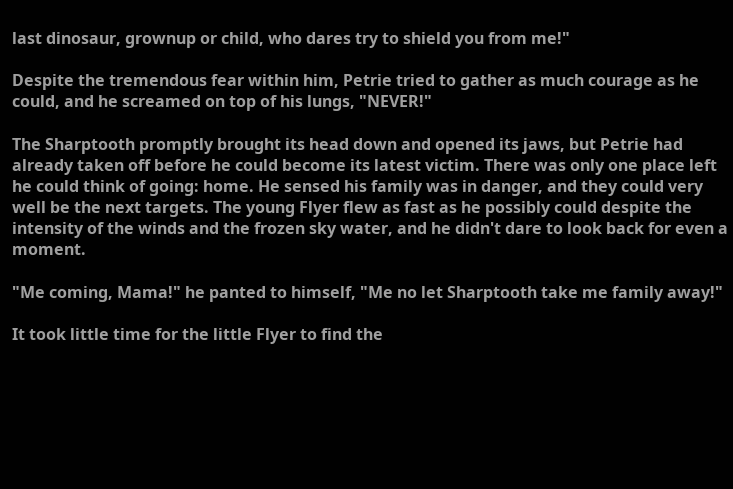last dinosaur, grownup or child, who dares try to shield you from me!"

Despite the tremendous fear within him, Petrie tried to gather as much courage as he could, and he screamed on top of his lungs, "NEVER!"

The Sharptooth promptly brought its head down and opened its jaws, but Petrie had already taken off before he could become its latest victim. There was only one place left he could think of going: home. He sensed his family was in danger, and they could very well be the next targets. The young Flyer flew as fast as he possibly could despite the intensity of the winds and the frozen sky water, and he didn't dare to look back for even a moment.

"Me coming, Mama!" he panted to himself, "Me no let Sharptooth take me family away!"

It took little time for the little Flyer to find the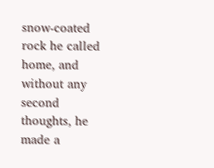snow-coated rock he called home, and without any second thoughts, he made a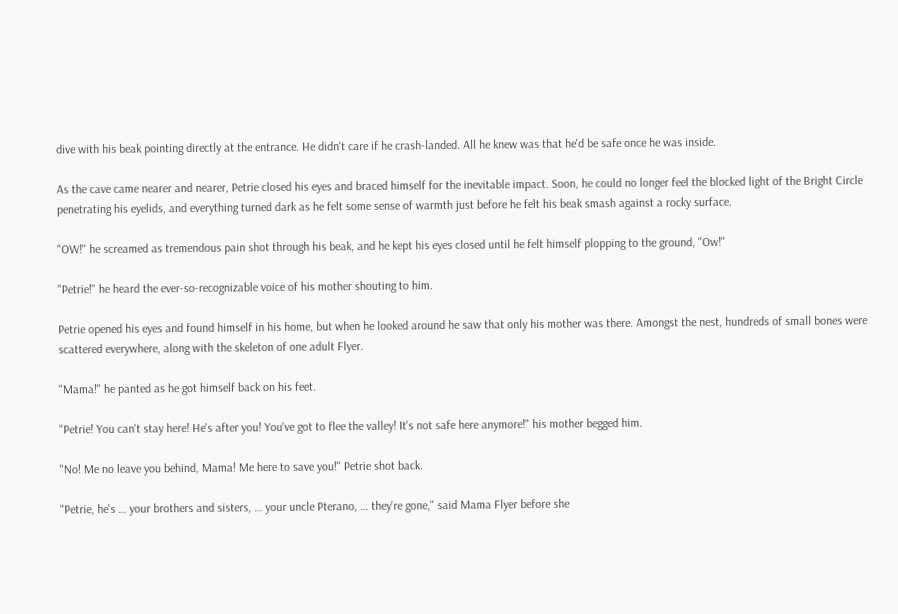dive with his beak pointing directly at the entrance. He didn't care if he crash-landed. All he knew was that he'd be safe once he was inside.

As the cave came nearer and nearer, Petrie closed his eyes and braced himself for the inevitable impact. Soon, he could no longer feel the blocked light of the Bright Circle penetrating his eyelids, and everything turned dark as he felt some sense of warmth just before he felt his beak smash against a rocky surface.

"OW!" he screamed as tremendous pain shot through his beak, and he kept his eyes closed until he felt himself plopping to the ground, "Ow!"

"Petrie!" he heard the ever-so-recognizable voice of his mother shouting to him.

Petrie opened his eyes and found himself in his home, but when he looked around he saw that only his mother was there. Amongst the nest, hundreds of small bones were scattered everywhere, along with the skeleton of one adult Flyer.

"Mama!" he panted as he got himself back on his feet.

"Petrie! You can't stay here! He's after you! You've got to flee the valley! It's not safe here anymore!" his mother begged him.

"No! Me no leave you behind, Mama! Me here to save you!" Petrie shot back.

"Petrie, he's … your brothers and sisters, … your uncle Pterano, … they're gone," said Mama Flyer before she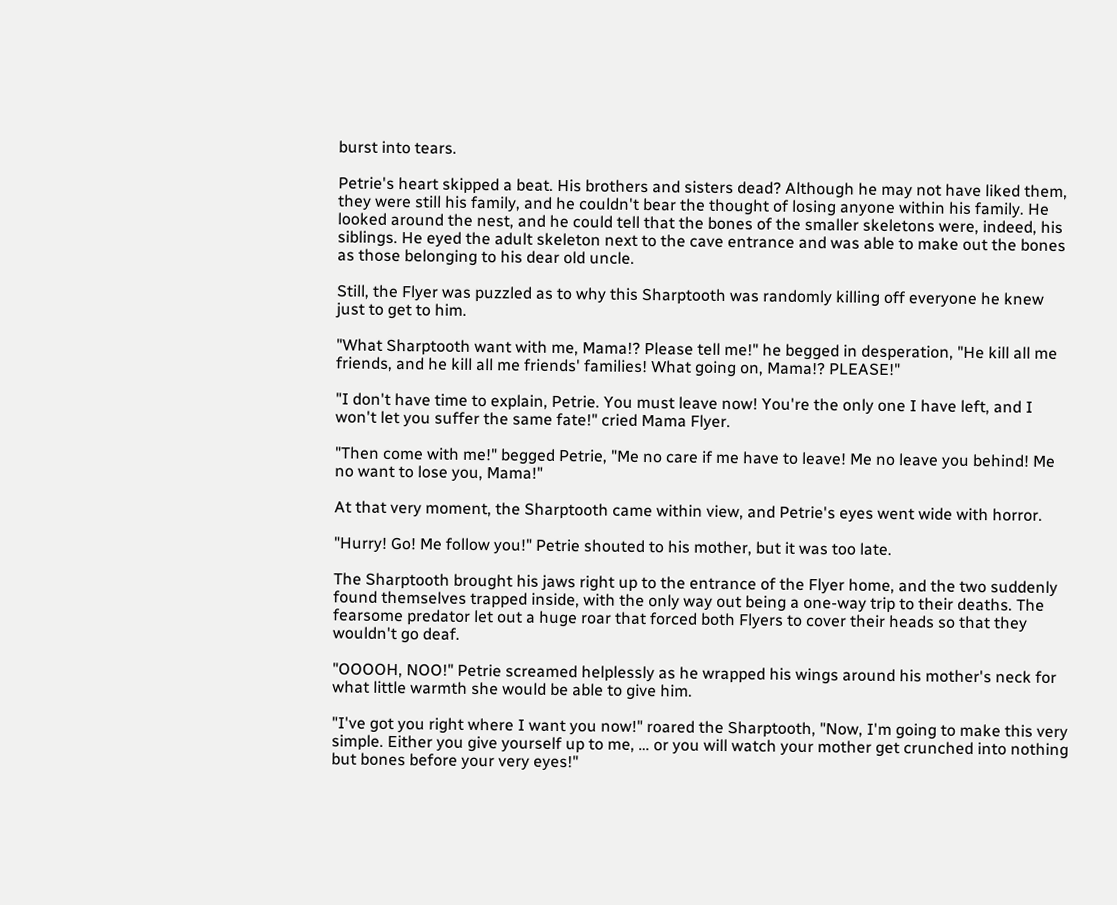burst into tears.

Petrie's heart skipped a beat. His brothers and sisters dead? Although he may not have liked them, they were still his family, and he couldn't bear the thought of losing anyone within his family. He looked around the nest, and he could tell that the bones of the smaller skeletons were, indeed, his siblings. He eyed the adult skeleton next to the cave entrance and was able to make out the bones as those belonging to his dear old uncle.

Still, the Flyer was puzzled as to why this Sharptooth was randomly killing off everyone he knew just to get to him.

"What Sharptooth want with me, Mama!? Please tell me!" he begged in desperation, "He kill all me friends, and he kill all me friends' families! What going on, Mama!? PLEASE!"

"I don't have time to explain, Petrie. You must leave now! You're the only one I have left, and I won't let you suffer the same fate!" cried Mama Flyer.

"Then come with me!" begged Petrie, "Me no care if me have to leave! Me no leave you behind! Me no want to lose you, Mama!"

At that very moment, the Sharptooth came within view, and Petrie's eyes went wide with horror.

"Hurry! Go! Me follow you!" Petrie shouted to his mother, but it was too late.

The Sharptooth brought his jaws right up to the entrance of the Flyer home, and the two suddenly found themselves trapped inside, with the only way out being a one-way trip to their deaths. The fearsome predator let out a huge roar that forced both Flyers to cover their heads so that they wouldn't go deaf.

"OOOOH, NOO!" Petrie screamed helplessly as he wrapped his wings around his mother's neck for what little warmth she would be able to give him.

"I've got you right where I want you now!" roared the Sharptooth, "Now, I'm going to make this very simple. Either you give yourself up to me, … or you will watch your mother get crunched into nothing but bones before your very eyes!"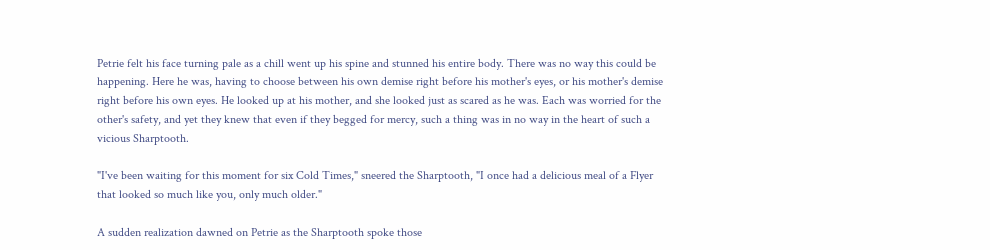Petrie felt his face turning pale as a chill went up his spine and stunned his entire body. There was no way this could be happening. Here he was, having to choose between his own demise right before his mother's eyes, or his mother's demise right before his own eyes. He looked up at his mother, and she looked just as scared as he was. Each was worried for the other's safety, and yet they knew that even if they begged for mercy, such a thing was in no way in the heart of such a vicious Sharptooth.

"I've been waiting for this moment for six Cold Times," sneered the Sharptooth, "I once had a delicious meal of a Flyer that looked so much like you, only much older."

A sudden realization dawned on Petrie as the Sharptooth spoke those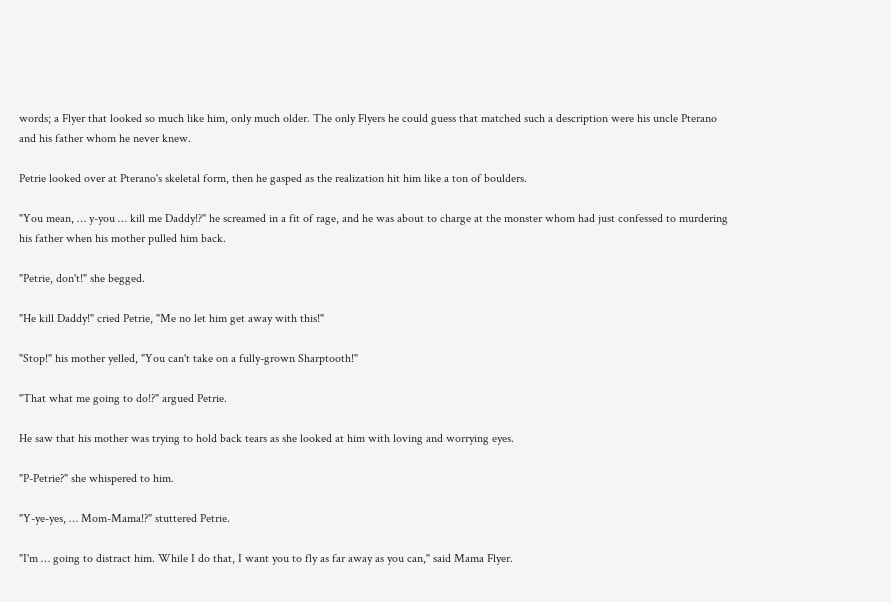words; a Flyer that looked so much like him, only much older. The only Flyers he could guess that matched such a description were his uncle Pterano and his father whom he never knew.

Petrie looked over at Pterano's skeletal form, then he gasped as the realization hit him like a ton of boulders.

"You mean, … y-you … kill me Daddy!?" he screamed in a fit of rage, and he was about to charge at the monster whom had just confessed to murdering his father when his mother pulled him back.

"Petrie, don't!" she begged.

"He kill Daddy!" cried Petrie, "Me no let him get away with this!"

"Stop!" his mother yelled, "You can't take on a fully-grown Sharptooth!"

"That what me going to do!?" argued Petrie.

He saw that his mother was trying to hold back tears as she looked at him with loving and worrying eyes.

"P-Petrie?" she whispered to him.

"Y-ye-yes, … Mom-Mama!?" stuttered Petrie.

"I'm … going to distract him. While I do that, I want you to fly as far away as you can," said Mama Flyer.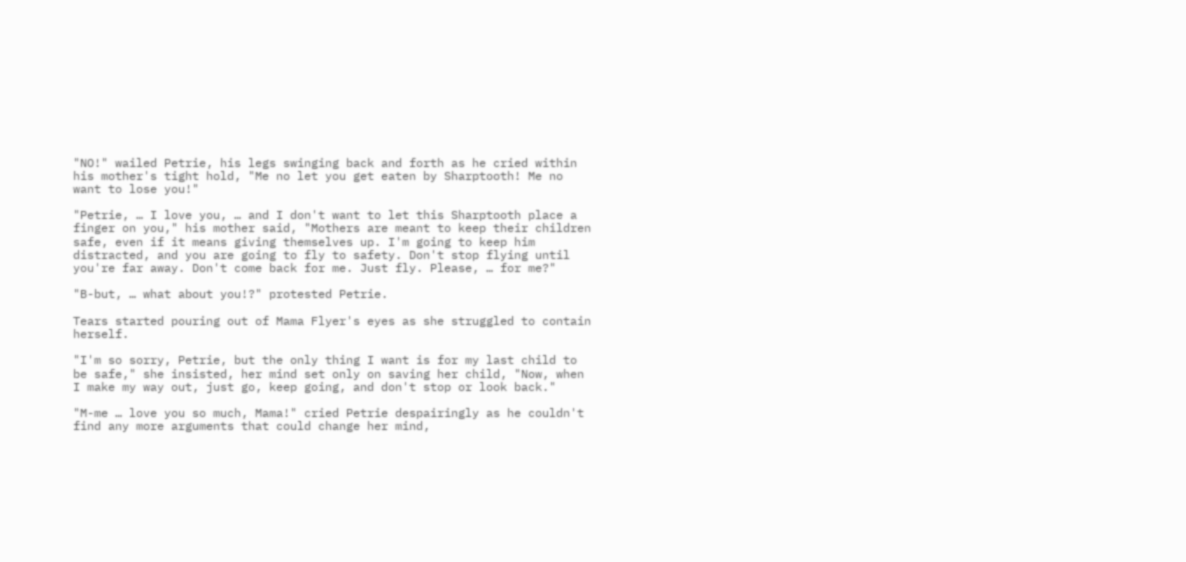"NO!" wailed Petrie, his legs swinging back and forth as he cried within his mother's tight hold, "Me no let you get eaten by Sharptooth! Me no want to lose you!"

"Petrie, … I love you, … and I don't want to let this Sharptooth place a finger on you," his mother said, "Mothers are meant to keep their children safe, even if it means giving themselves up. I'm going to keep him distracted, and you are going to fly to safety. Don't stop flying until you're far away. Don't come back for me. Just fly. Please, … for me?"

"B-but, … what about you!?" protested Petrie.

Tears started pouring out of Mama Flyer's eyes as she struggled to contain herself.

"I'm so sorry, Petrie, but the only thing I want is for my last child to be safe," she insisted, her mind set only on saving her child, "Now, when I make my way out, just go, keep going, and don't stop or look back."

"M-me … love you so much, Mama!" cried Petrie despairingly as he couldn't find any more arguments that could change her mind,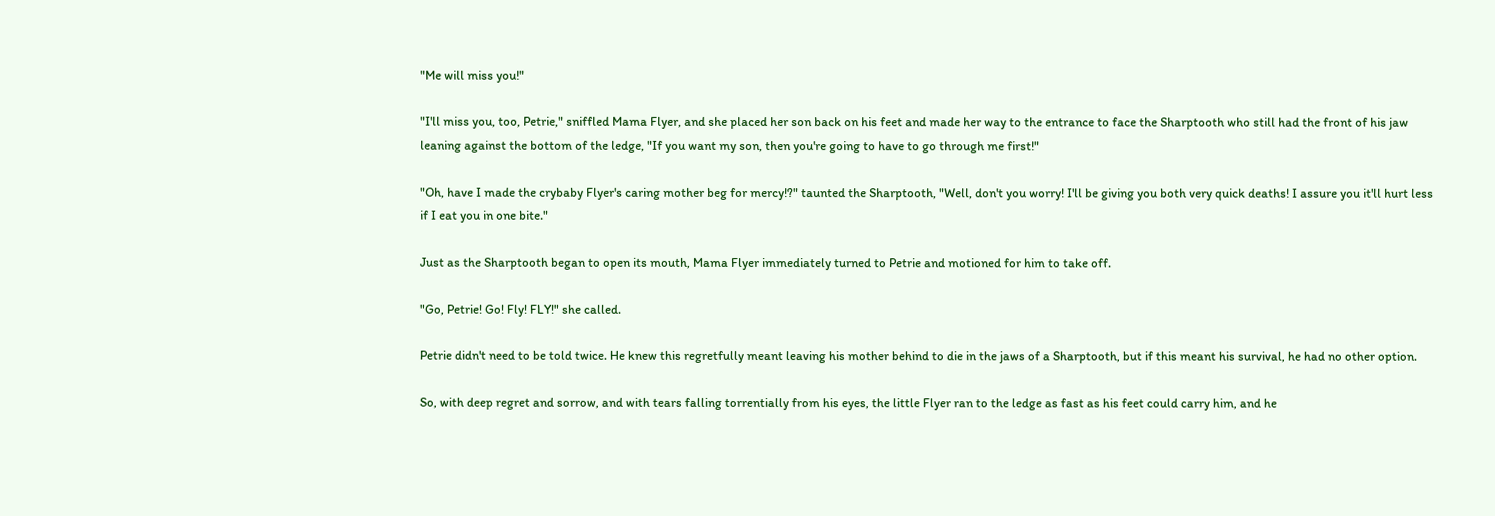"Me will miss you!"

"I'll miss you, too, Petrie," sniffled Mama Flyer, and she placed her son back on his feet and made her way to the entrance to face the Sharptooth who still had the front of his jaw leaning against the bottom of the ledge, "If you want my son, then you're going to have to go through me first!"

"Oh, have I made the crybaby Flyer's caring mother beg for mercy!?" taunted the Sharptooth, "Well, don't you worry! I'll be giving you both very quick deaths! I assure you it'll hurt less if I eat you in one bite."

Just as the Sharptooth began to open its mouth, Mama Flyer immediately turned to Petrie and motioned for him to take off.

"Go, Petrie! Go! Fly! FLY!" she called.

Petrie didn't need to be told twice. He knew this regretfully meant leaving his mother behind to die in the jaws of a Sharptooth, but if this meant his survival, he had no other option.

So, with deep regret and sorrow, and with tears falling torrentially from his eyes, the little Flyer ran to the ledge as fast as his feet could carry him, and he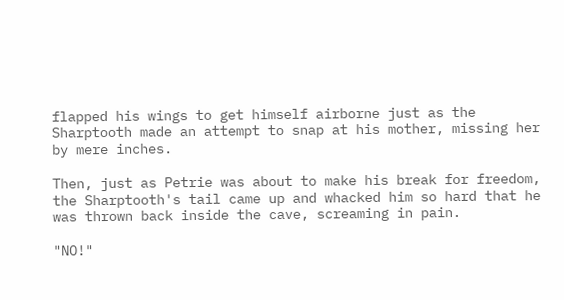flapped his wings to get himself airborne just as the Sharptooth made an attempt to snap at his mother, missing her by mere inches.

Then, just as Petrie was about to make his break for freedom, the Sharptooth's tail came up and whacked him so hard that he was thrown back inside the cave, screaming in pain.

"NO!"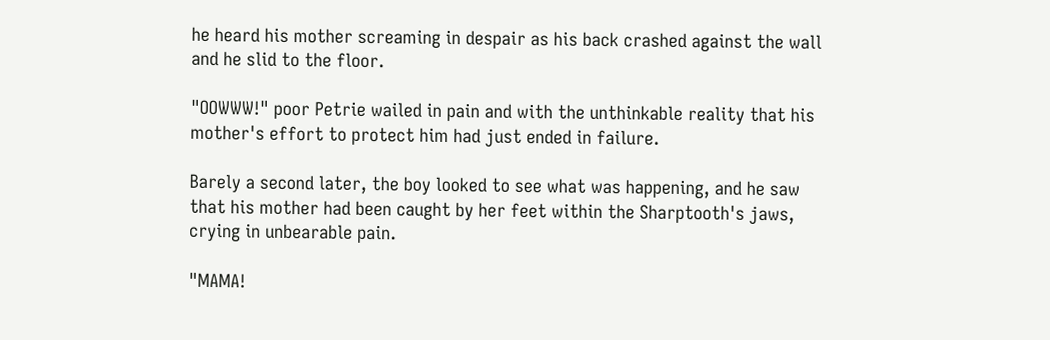he heard his mother screaming in despair as his back crashed against the wall and he slid to the floor.

"OOWWW!" poor Petrie wailed in pain and with the unthinkable reality that his mother's effort to protect him had just ended in failure.

Barely a second later, the boy looked to see what was happening, and he saw that his mother had been caught by her feet within the Sharptooth's jaws, crying in unbearable pain.

"MAMA!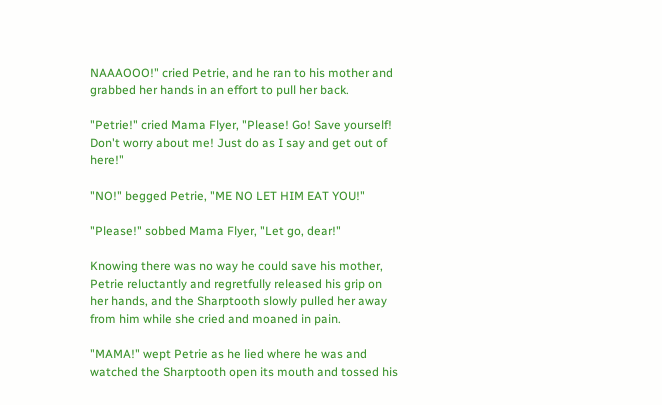NAAAOOO!" cried Petrie, and he ran to his mother and grabbed her hands in an effort to pull her back.

"Petrie!" cried Mama Flyer, "Please! Go! Save yourself! Don't worry about me! Just do as I say and get out of here!"

"NO!" begged Petrie, "ME NO LET HIM EAT YOU!"

"Please!" sobbed Mama Flyer, "Let go, dear!"

Knowing there was no way he could save his mother, Petrie reluctantly and regretfully released his grip on her hands, and the Sharptooth slowly pulled her away from him while she cried and moaned in pain.

"MAMA!" wept Petrie as he lied where he was and watched the Sharptooth open its mouth and tossed his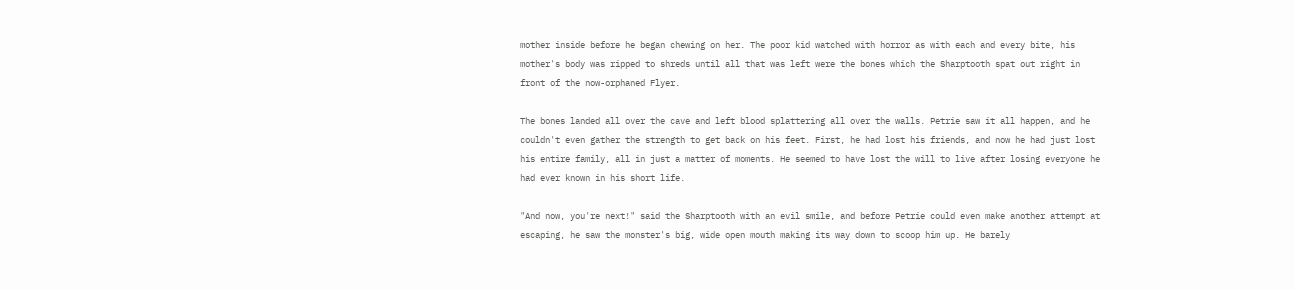mother inside before he began chewing on her. The poor kid watched with horror as with each and every bite, his mother's body was ripped to shreds until all that was left were the bones which the Sharptooth spat out right in front of the now-orphaned Flyer.

The bones landed all over the cave and left blood splattering all over the walls. Petrie saw it all happen, and he couldn't even gather the strength to get back on his feet. First, he had lost his friends, and now he had just lost his entire family, all in just a matter of moments. He seemed to have lost the will to live after losing everyone he had ever known in his short life.

"And now, you're next!" said the Sharptooth with an evil smile, and before Petrie could even make another attempt at escaping, he saw the monster's big, wide open mouth making its way down to scoop him up. He barely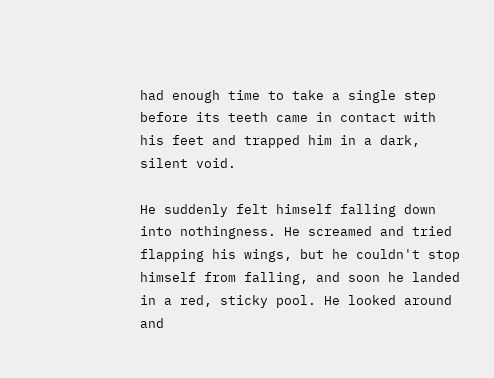had enough time to take a single step before its teeth came in contact with his feet and trapped him in a dark, silent void.

He suddenly felt himself falling down into nothingness. He screamed and tried flapping his wings, but he couldn't stop himself from falling, and soon he landed in a red, sticky pool. He looked around and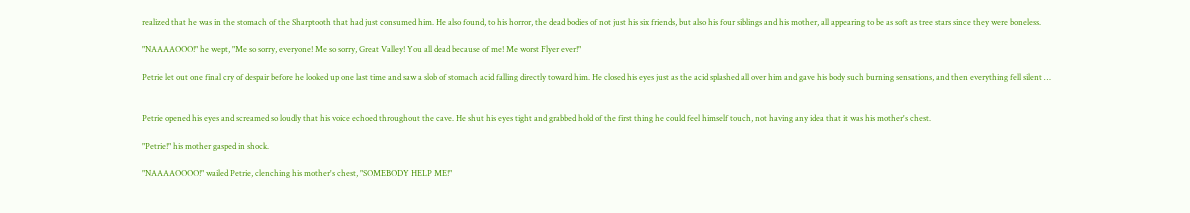realized that he was in the stomach of the Sharptooth that had just consumed him. He also found, to his horror, the dead bodies of not just his six friends, but also his four siblings and his mother, all appearing to be as soft as tree stars since they were boneless.

"NAAAAOOO!" he wept, "Me so sorry, everyone! Me so sorry, Great Valley! You all dead because of me! Me worst Flyer ever!"

Petrie let out one final cry of despair before he looked up one last time and saw a slob of stomach acid falling directly toward him. He closed his eyes just as the acid splashed all over him and gave his body such burning sensations, and then everything fell silent …


Petrie opened his eyes and screamed so loudly that his voice echoed throughout the cave. He shut his eyes tight and grabbed hold of the first thing he could feel himself touch, not having any idea that it was his mother's chest.

"Petrie!" his mother gasped in shock.

"NAAAAOOOO!" wailed Petrie, clenching his mother's chest, "SOMEBODY HELP ME!"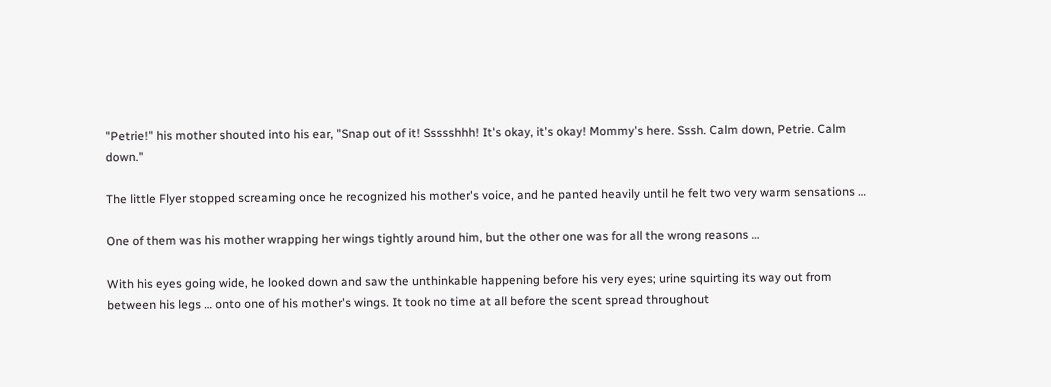"Petrie!" his mother shouted into his ear, "Snap out of it! Ssssshhh! It's okay, it's okay! Mommy's here. Sssh. Calm down, Petrie. Calm down."

The little Flyer stopped screaming once he recognized his mother's voice, and he panted heavily until he felt two very warm sensations …

One of them was his mother wrapping her wings tightly around him, but the other one was for all the wrong reasons …

With his eyes going wide, he looked down and saw the unthinkable happening before his very eyes; urine squirting its way out from between his legs … onto one of his mother's wings. It took no time at all before the scent spread throughout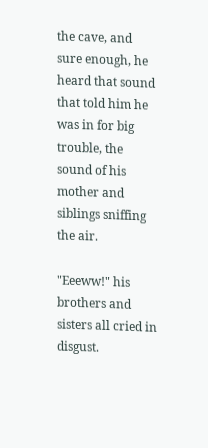the cave, and sure enough, he heard that sound that told him he was in for big trouble, the sound of his mother and siblings sniffing the air.

"Eeeww!" his brothers and sisters all cried in disgust.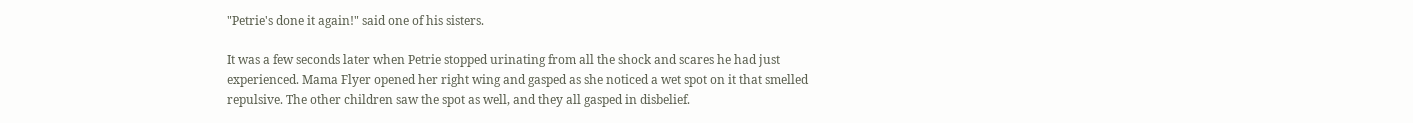"Petrie's done it again!" said one of his sisters.

It was a few seconds later when Petrie stopped urinating from all the shock and scares he had just experienced. Mama Flyer opened her right wing and gasped as she noticed a wet spot on it that smelled repulsive. The other children saw the spot as well, and they all gasped in disbelief.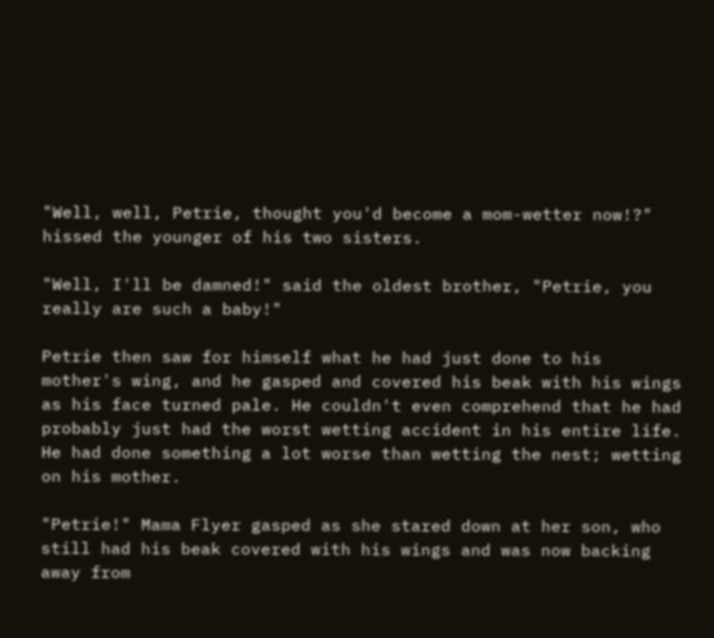"Well, well, Petrie, thought you'd become a mom-wetter now!?" hissed the younger of his two sisters.

"Well, I'll be damned!" said the oldest brother, "Petrie, you really are such a baby!"

Petrie then saw for himself what he had just done to his mother's wing, and he gasped and covered his beak with his wings as his face turned pale. He couldn't even comprehend that he had probably just had the worst wetting accident in his entire life. He had done something a lot worse than wetting the nest; wetting on his mother.

"Petrie!" Mama Flyer gasped as she stared down at her son, who still had his beak covered with his wings and was now backing away from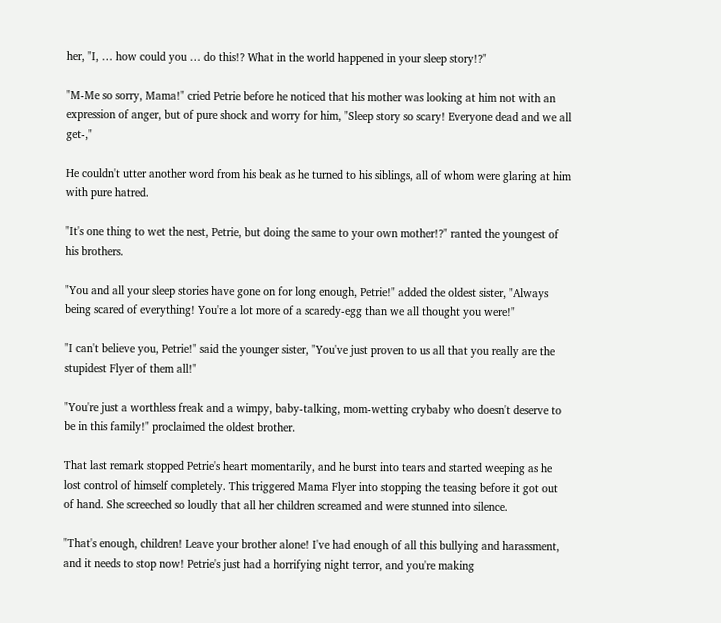her, "I, … how could you … do this!? What in the world happened in your sleep story!?"

"M-Me so sorry, Mama!" cried Petrie before he noticed that his mother was looking at him not with an expression of anger, but of pure shock and worry for him, "Sleep story so scary! Everyone dead and we all get-,"

He couldn't utter another word from his beak as he turned to his siblings, all of whom were glaring at him with pure hatred.

"It's one thing to wet the nest, Petrie, but doing the same to your own mother!?" ranted the youngest of his brothers.

"You and all your sleep stories have gone on for long enough, Petrie!" added the oldest sister, "Always being scared of everything! You're a lot more of a scaredy-egg than we all thought you were!"

"I can't believe you, Petrie!" said the younger sister, "You've just proven to us all that you really are the stupidest Flyer of them all!"

"You're just a worthless freak and a wimpy, baby-talking, mom-wetting crybaby who doesn't deserve to be in this family!" proclaimed the oldest brother.

That last remark stopped Petrie's heart momentarily, and he burst into tears and started weeping as he lost control of himself completely. This triggered Mama Flyer into stopping the teasing before it got out of hand. She screeched so loudly that all her children screamed and were stunned into silence.

"That's enough, children! Leave your brother alone! I've had enough of all this bullying and harassment, and it needs to stop now! Petrie's just had a horrifying night terror, and you're making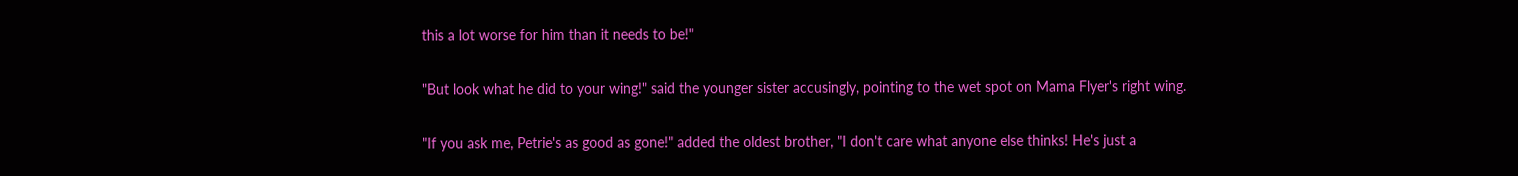this a lot worse for him than it needs to be!"

"But look what he did to your wing!" said the younger sister accusingly, pointing to the wet spot on Mama Flyer's right wing.

"If you ask me, Petrie's as good as gone!" added the oldest brother, "I don't care what anyone else thinks! He's just a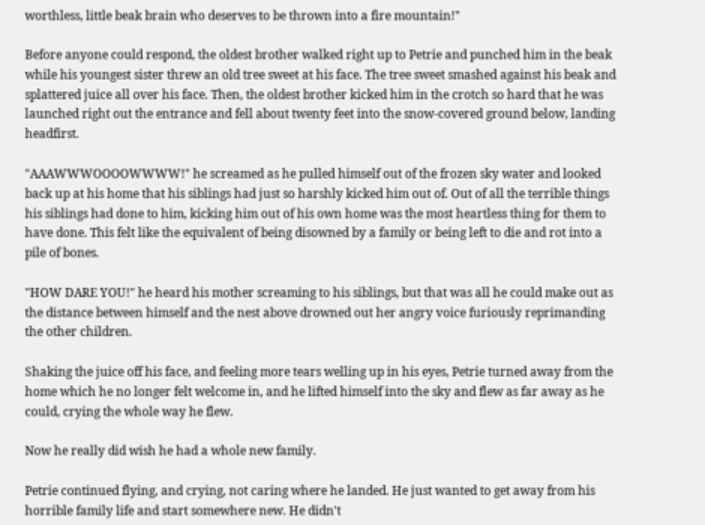worthless, little beak brain who deserves to be thrown into a fire mountain!"

Before anyone could respond, the oldest brother walked right up to Petrie and punched him in the beak while his youngest sister threw an old tree sweet at his face. The tree sweet smashed against his beak and splattered juice all over his face. Then, the oldest brother kicked him in the crotch so hard that he was launched right out the entrance and fell about twenty feet into the snow-covered ground below, landing headfirst.

"AAAWWWOOOOWWWW!" he screamed as he pulled himself out of the frozen sky water and looked back up at his home that his siblings had just so harshly kicked him out of. Out of all the terrible things his siblings had done to him, kicking him out of his own home was the most heartless thing for them to have done. This felt like the equivalent of being disowned by a family or being left to die and rot into a pile of bones.

"HOW DARE YOU!" he heard his mother screaming to his siblings, but that was all he could make out as the distance between himself and the nest above drowned out her angry voice furiously reprimanding the other children.

Shaking the juice off his face, and feeling more tears welling up in his eyes, Petrie turned away from the home which he no longer felt welcome in, and he lifted himself into the sky and flew as far away as he could, crying the whole way he flew.

Now he really did wish he had a whole new family.

Petrie continued flying, and crying, not caring where he landed. He just wanted to get away from his horrible family life and start somewhere new. He didn't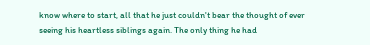know where to start, all that he just couldn't bear the thought of ever seeing his heartless siblings again. The only thing he had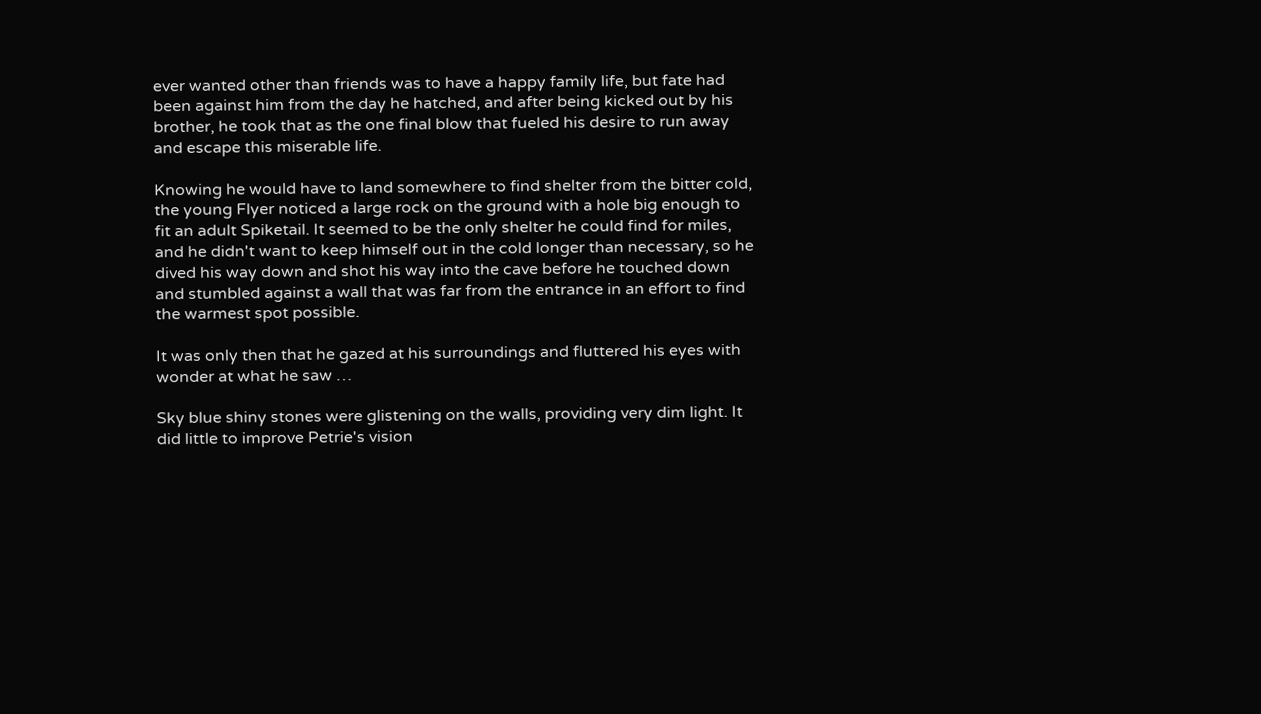ever wanted other than friends was to have a happy family life, but fate had been against him from the day he hatched, and after being kicked out by his brother, he took that as the one final blow that fueled his desire to run away and escape this miserable life.

Knowing he would have to land somewhere to find shelter from the bitter cold, the young Flyer noticed a large rock on the ground with a hole big enough to fit an adult Spiketail. It seemed to be the only shelter he could find for miles, and he didn't want to keep himself out in the cold longer than necessary, so he dived his way down and shot his way into the cave before he touched down and stumbled against a wall that was far from the entrance in an effort to find the warmest spot possible.

It was only then that he gazed at his surroundings and fluttered his eyes with wonder at what he saw …

Sky blue shiny stones were glistening on the walls, providing very dim light. It did little to improve Petrie's vision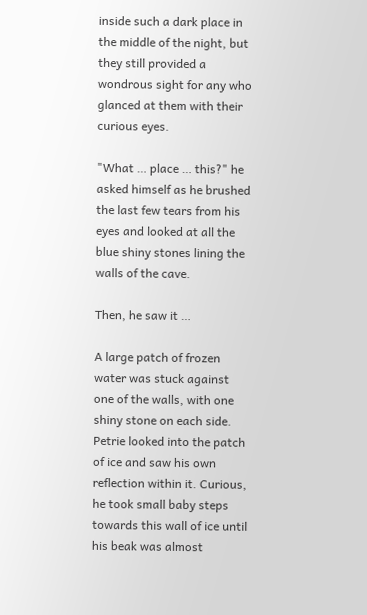inside such a dark place in the middle of the night, but they still provided a wondrous sight for any who glanced at them with their curious eyes.

"What … place … this?" he asked himself as he brushed the last few tears from his eyes and looked at all the blue shiny stones lining the walls of the cave.

Then, he saw it …

A large patch of frozen water was stuck against one of the walls, with one shiny stone on each side. Petrie looked into the patch of ice and saw his own reflection within it. Curious, he took small baby steps towards this wall of ice until his beak was almost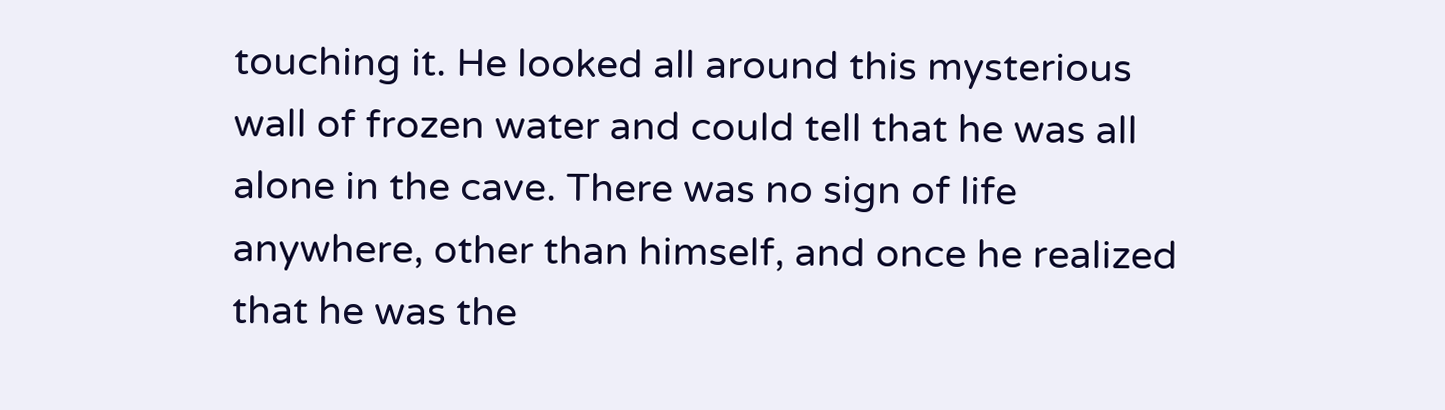touching it. He looked all around this mysterious wall of frozen water and could tell that he was all alone in the cave. There was no sign of life anywhere, other than himself, and once he realized that he was the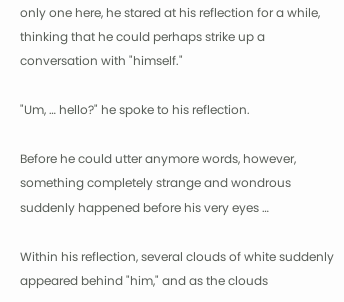only one here, he stared at his reflection for a while, thinking that he could perhaps strike up a conversation with "himself."

"Um, … hello?" he spoke to his reflection.

Before he could utter anymore words, however, something completely strange and wondrous suddenly happened before his very eyes …

Within his reflection, several clouds of white suddenly appeared behind "him," and as the clouds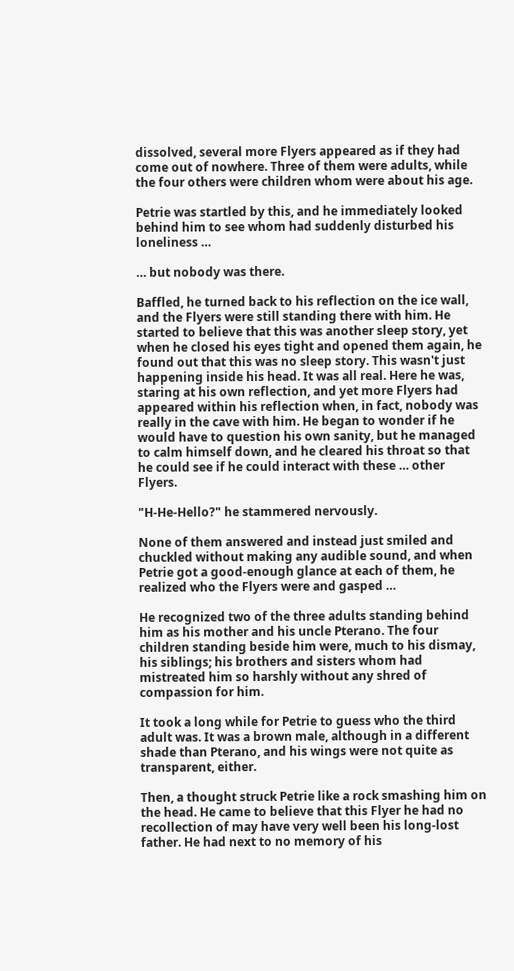dissolved, several more Flyers appeared as if they had come out of nowhere. Three of them were adults, while the four others were children whom were about his age.

Petrie was startled by this, and he immediately looked behind him to see whom had suddenly disturbed his loneliness …

… but nobody was there.

Baffled, he turned back to his reflection on the ice wall, and the Flyers were still standing there with him. He started to believe that this was another sleep story, yet when he closed his eyes tight and opened them again, he found out that this was no sleep story. This wasn't just happening inside his head. It was all real. Here he was, staring at his own reflection, and yet more Flyers had appeared within his reflection when, in fact, nobody was really in the cave with him. He began to wonder if he would have to question his own sanity, but he managed to calm himself down, and he cleared his throat so that he could see if he could interact with these … other Flyers.

"H-He-Hello?" he stammered nervously.

None of them answered and instead just smiled and chuckled without making any audible sound, and when Petrie got a good-enough glance at each of them, he realized who the Flyers were and gasped …

He recognized two of the three adults standing behind him as his mother and his uncle Pterano. The four children standing beside him were, much to his dismay, his siblings; his brothers and sisters whom had mistreated him so harshly without any shred of compassion for him.

It took a long while for Petrie to guess who the third adult was. It was a brown male, although in a different shade than Pterano, and his wings were not quite as transparent, either.

Then, a thought struck Petrie like a rock smashing him on the head. He came to believe that this Flyer he had no recollection of may have very well been his long-lost father. He had next to no memory of his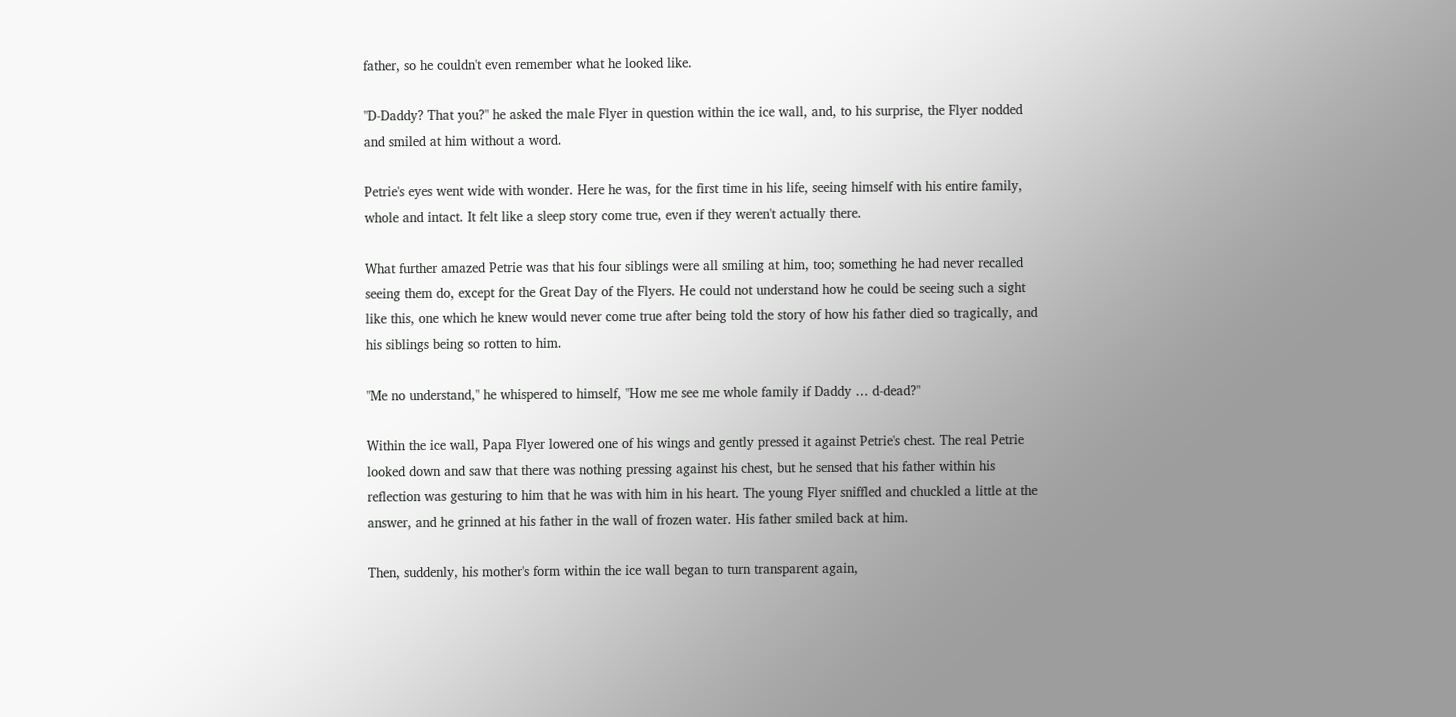father, so he couldn't even remember what he looked like.

"D-Daddy? That you?" he asked the male Flyer in question within the ice wall, and, to his surprise, the Flyer nodded and smiled at him without a word.

Petrie's eyes went wide with wonder. Here he was, for the first time in his life, seeing himself with his entire family, whole and intact. It felt like a sleep story come true, even if they weren't actually there.

What further amazed Petrie was that his four siblings were all smiling at him, too; something he had never recalled seeing them do, except for the Great Day of the Flyers. He could not understand how he could be seeing such a sight like this, one which he knew would never come true after being told the story of how his father died so tragically, and his siblings being so rotten to him.

"Me no understand," he whispered to himself, "How me see me whole family if Daddy … d-dead?"

Within the ice wall, Papa Flyer lowered one of his wings and gently pressed it against Petrie's chest. The real Petrie looked down and saw that there was nothing pressing against his chest, but he sensed that his father within his reflection was gesturing to him that he was with him in his heart. The young Flyer sniffled and chuckled a little at the answer, and he grinned at his father in the wall of frozen water. His father smiled back at him.

Then, suddenly, his mother's form within the ice wall began to turn transparent again,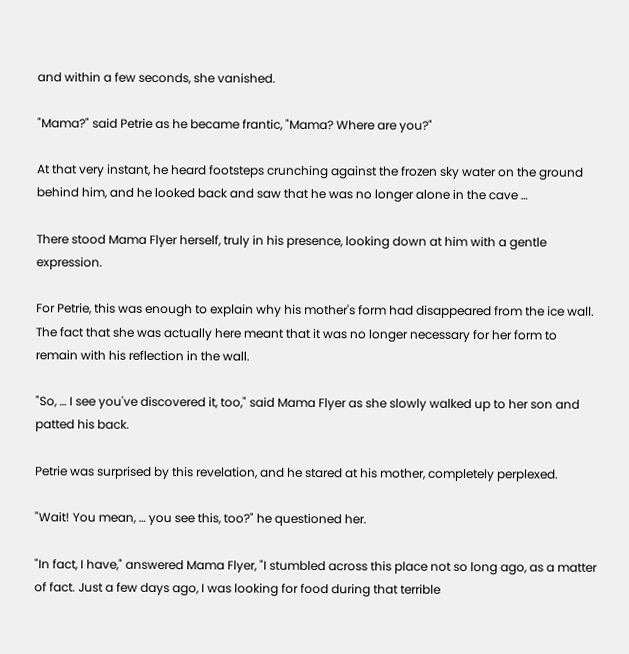and within a few seconds, she vanished.

"Mama?" said Petrie as he became frantic, "Mama? Where are you?"

At that very instant, he heard footsteps crunching against the frozen sky water on the ground behind him, and he looked back and saw that he was no longer alone in the cave …

There stood Mama Flyer herself, truly in his presence, looking down at him with a gentle expression.

For Petrie, this was enough to explain why his mother's form had disappeared from the ice wall. The fact that she was actually here meant that it was no longer necessary for her form to remain with his reflection in the wall.

"So, … I see you've discovered it, too," said Mama Flyer as she slowly walked up to her son and patted his back.

Petrie was surprised by this revelation, and he stared at his mother, completely perplexed.

"Wait! You mean, … you see this, too?" he questioned her.

"In fact, I have," answered Mama Flyer, "I stumbled across this place not so long ago, as a matter of fact. Just a few days ago, I was looking for food during that terrible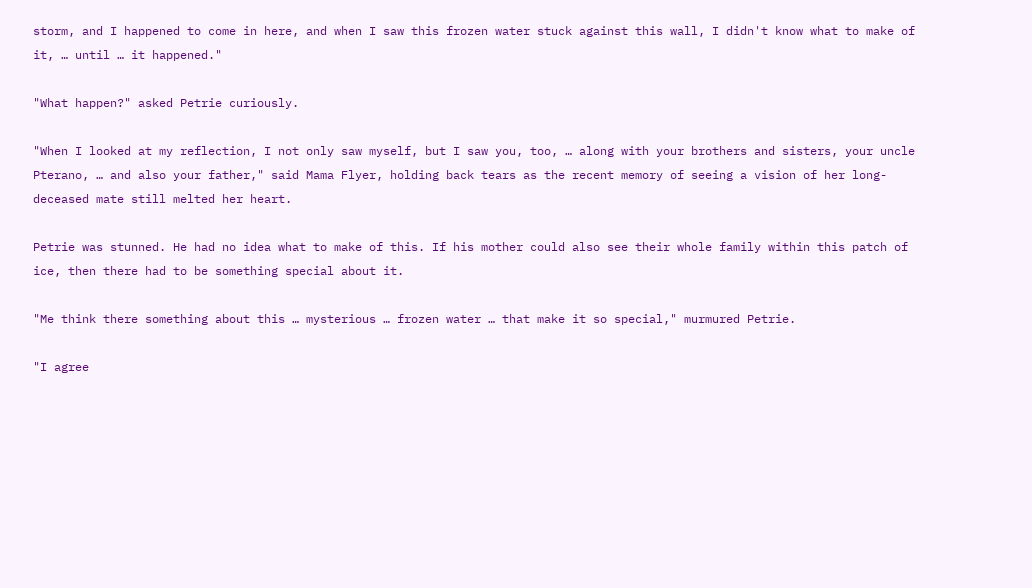storm, and I happened to come in here, and when I saw this frozen water stuck against this wall, I didn't know what to make of it, … until … it happened."

"What happen?" asked Petrie curiously.

"When I looked at my reflection, I not only saw myself, but I saw you, too, … along with your brothers and sisters, your uncle Pterano, … and also your father," said Mama Flyer, holding back tears as the recent memory of seeing a vision of her long-deceased mate still melted her heart.

Petrie was stunned. He had no idea what to make of this. If his mother could also see their whole family within this patch of ice, then there had to be something special about it.

"Me think there something about this … mysterious … frozen water … that make it so special," murmured Petrie.

"I agree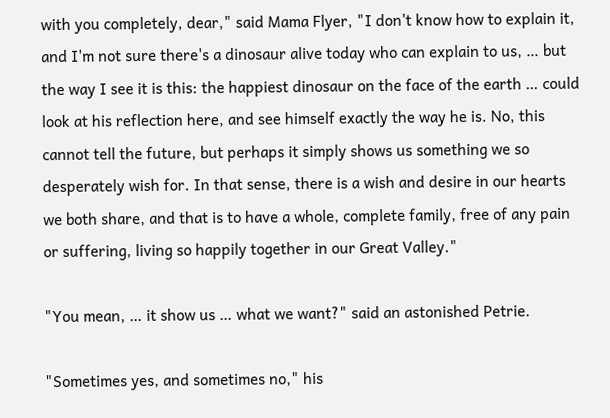with you completely, dear," said Mama Flyer, "I don't know how to explain it, and I'm not sure there's a dinosaur alive today who can explain to us, … but the way I see it is this: the happiest dinosaur on the face of the earth … could look at his reflection here, and see himself exactly the way he is. No, this cannot tell the future, but perhaps it simply shows us something we so desperately wish for. In that sense, there is a wish and desire in our hearts we both share, and that is to have a whole, complete family, free of any pain or suffering, living so happily together in our Great Valley."

"You mean, … it show us … what we want?" said an astonished Petrie.

"Sometimes yes, and sometimes no," his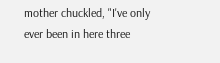mother chuckled, "I've only ever been in here three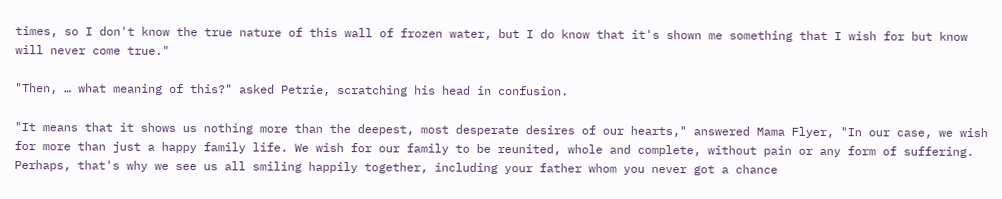times, so I don't know the true nature of this wall of frozen water, but I do know that it's shown me something that I wish for but know will never come true."

"Then, … what meaning of this?" asked Petrie, scratching his head in confusion.

"It means that it shows us nothing more than the deepest, most desperate desires of our hearts," answered Mama Flyer, "In our case, we wish for more than just a happy family life. We wish for our family to be reunited, whole and complete, without pain or any form of suffering. Perhaps, that's why we see us all smiling happily together, including your father whom you never got a chance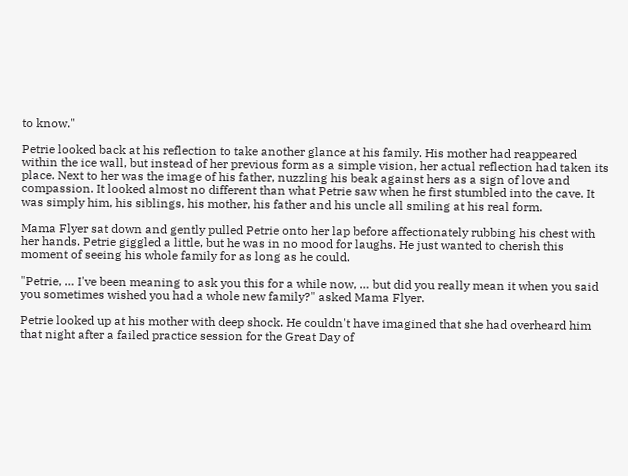to know."

Petrie looked back at his reflection to take another glance at his family. His mother had reappeared within the ice wall, but instead of her previous form as a simple vision, her actual reflection had taken its place. Next to her was the image of his father, nuzzling his beak against hers as a sign of love and compassion. It looked almost no different than what Petrie saw when he first stumbled into the cave. It was simply him, his siblings, his mother, his father and his uncle all smiling at his real form.

Mama Flyer sat down and gently pulled Petrie onto her lap before affectionately rubbing his chest with her hands. Petrie giggled a little, but he was in no mood for laughs. He just wanted to cherish this moment of seeing his whole family for as long as he could.

"Petrie, … I've been meaning to ask you this for a while now, … but did you really mean it when you said you sometimes wished you had a whole new family?" asked Mama Flyer.

Petrie looked up at his mother with deep shock. He couldn't have imagined that she had overheard him that night after a failed practice session for the Great Day of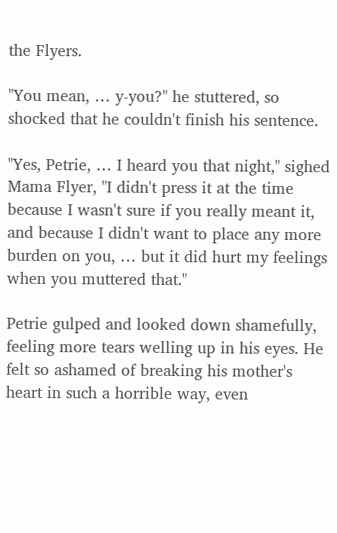the Flyers.

"You mean, … y-you?" he stuttered, so shocked that he couldn't finish his sentence.

"Yes, Petrie, … I heard you that night," sighed Mama Flyer, "I didn't press it at the time because I wasn't sure if you really meant it, and because I didn't want to place any more burden on you, … but it did hurt my feelings when you muttered that."

Petrie gulped and looked down shamefully, feeling more tears welling up in his eyes. He felt so ashamed of breaking his mother's heart in such a horrible way, even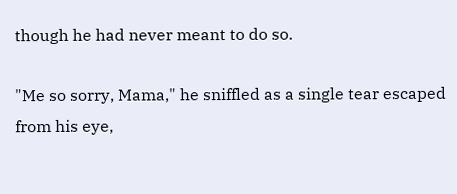though he had never meant to do so.

"Me so sorry, Mama," he sniffled as a single tear escaped from his eye,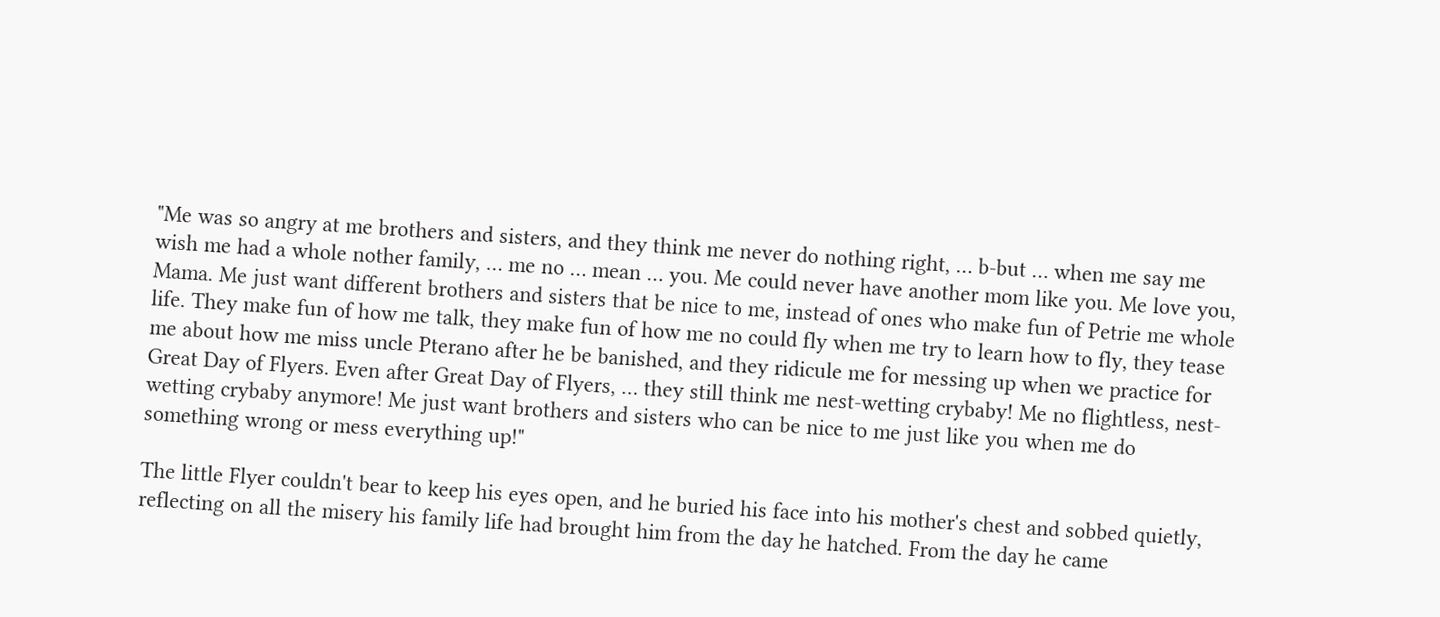"Me was so angry at me brothers and sisters, and they think me never do nothing right, … b-but … when me say me wish me had a whole nother family, … me no … mean … you. Me could never have another mom like you. Me love you, Mama. Me just want different brothers and sisters that be nice to me, instead of ones who make fun of Petrie me whole life. They make fun of how me talk, they make fun of how me no could fly when me try to learn how to fly, they tease me about how me miss uncle Pterano after he be banished, and they ridicule me for messing up when we practice for Great Day of Flyers. Even after Great Day of Flyers, … they still think me nest-wetting crybaby! Me no flightless, nest-wetting crybaby anymore! Me just want brothers and sisters who can be nice to me just like you when me do something wrong or mess everything up!"

The little Flyer couldn't bear to keep his eyes open, and he buried his face into his mother's chest and sobbed quietly, reflecting on all the misery his family life had brought him from the day he hatched. From the day he came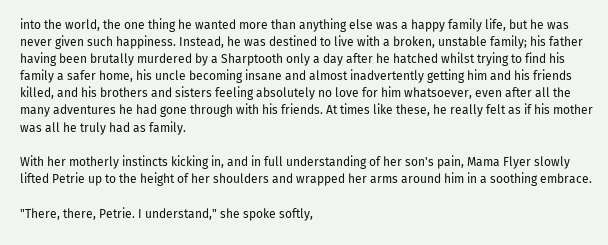into the world, the one thing he wanted more than anything else was a happy family life, but he was never given such happiness. Instead, he was destined to live with a broken, unstable family; his father having been brutally murdered by a Sharptooth only a day after he hatched whilst trying to find his family a safer home, his uncle becoming insane and almost inadvertently getting him and his friends killed, and his brothers and sisters feeling absolutely no love for him whatsoever, even after all the many adventures he had gone through with his friends. At times like these, he really felt as if his mother was all he truly had as family.

With her motherly instincts kicking in, and in full understanding of her son's pain, Mama Flyer slowly lifted Petrie up to the height of her shoulders and wrapped her arms around him in a soothing embrace.

"There, there, Petrie. I understand," she spoke softly,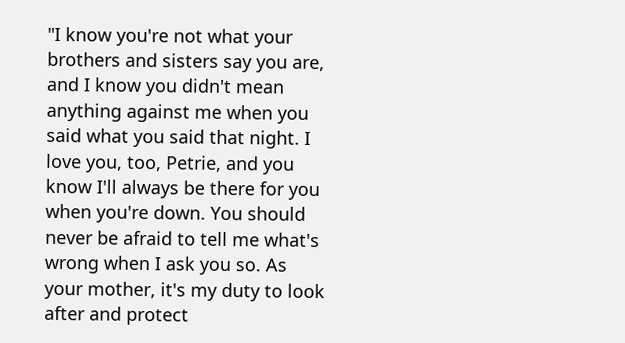"I know you're not what your brothers and sisters say you are, and I know you didn't mean anything against me when you said what you said that night. I love you, too, Petrie, and you know I'll always be there for you when you're down. You should never be afraid to tell me what's wrong when I ask you so. As your mother, it's my duty to look after and protect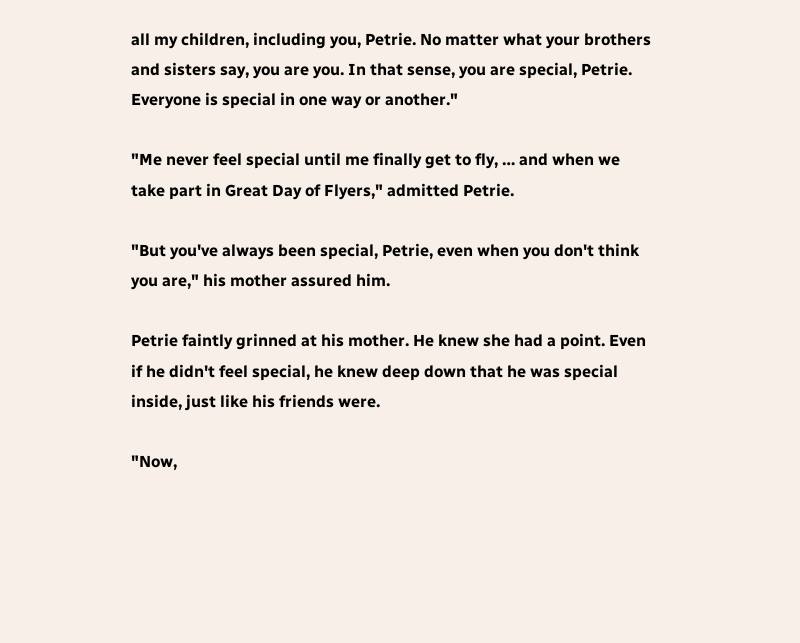all my children, including you, Petrie. No matter what your brothers and sisters say, you are you. In that sense, you are special, Petrie. Everyone is special in one way or another."

"Me never feel special until me finally get to fly, … and when we take part in Great Day of Flyers," admitted Petrie.

"But you've always been special, Petrie, even when you don't think you are," his mother assured him.

Petrie faintly grinned at his mother. He knew she had a point. Even if he didn't feel special, he knew deep down that he was special inside, just like his friends were.

"Now,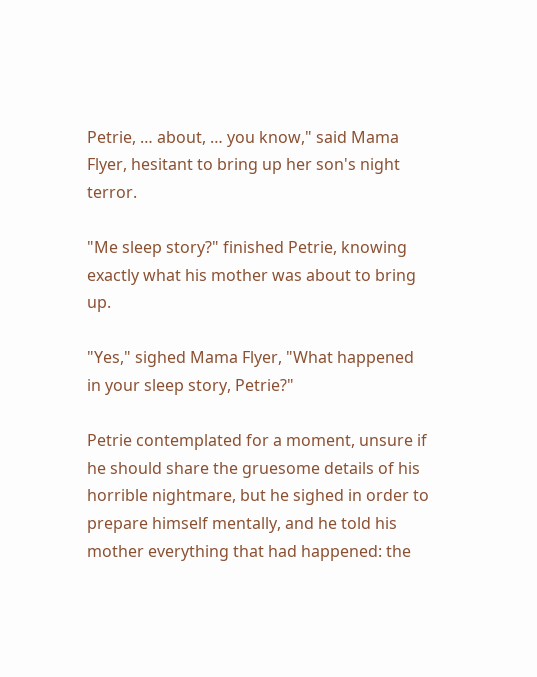Petrie, … about, … you know," said Mama Flyer, hesitant to bring up her son's night terror.

"Me sleep story?" finished Petrie, knowing exactly what his mother was about to bring up.

"Yes," sighed Mama Flyer, "What happened in your sleep story, Petrie?"

Petrie contemplated for a moment, unsure if he should share the gruesome details of his horrible nightmare, but he sighed in order to prepare himself mentally, and he told his mother everything that had happened: the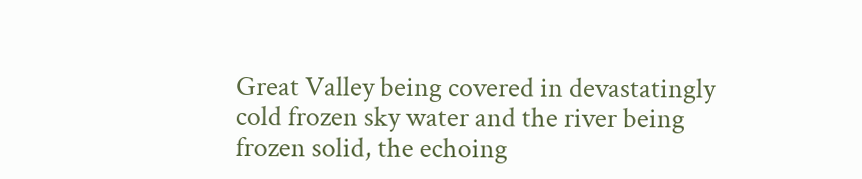Great Valley being covered in devastatingly cold frozen sky water and the river being frozen solid, the echoing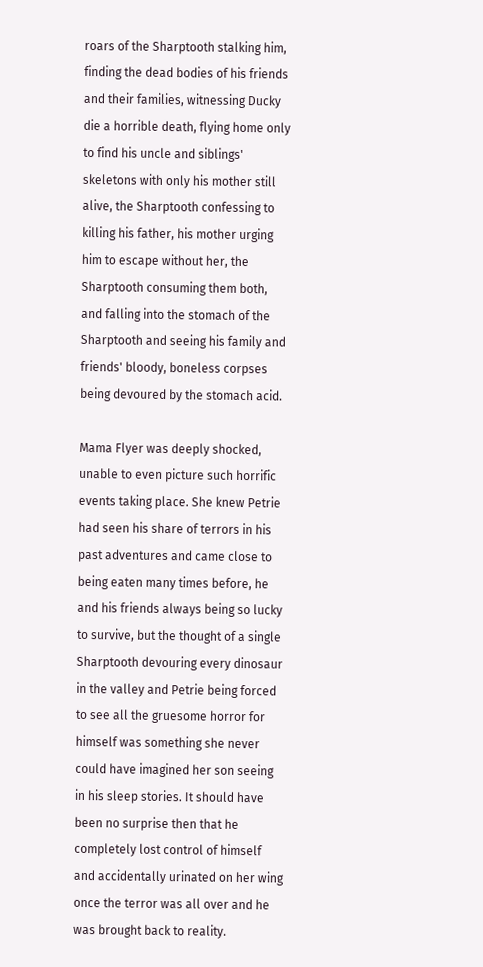roars of the Sharptooth stalking him, finding the dead bodies of his friends and their families, witnessing Ducky die a horrible death, flying home only to find his uncle and siblings' skeletons with only his mother still alive, the Sharptooth confessing to killing his father, his mother urging him to escape without her, the Sharptooth consuming them both, and falling into the stomach of the Sharptooth and seeing his family and friends' bloody, boneless corpses being devoured by the stomach acid.

Mama Flyer was deeply shocked, unable to even picture such horrific events taking place. She knew Petrie had seen his share of terrors in his past adventures and came close to being eaten many times before, he and his friends always being so lucky to survive, but the thought of a single Sharptooth devouring every dinosaur in the valley and Petrie being forced to see all the gruesome horror for himself was something she never could have imagined her son seeing in his sleep stories. It should have been no surprise then that he completely lost control of himself and accidentally urinated on her wing once the terror was all over and he was brought back to reality.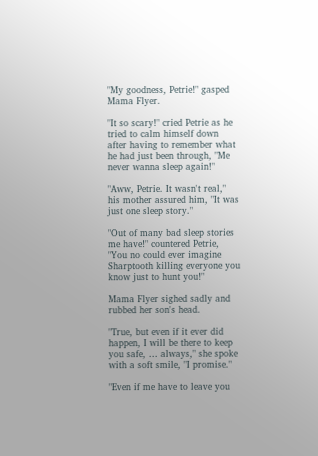"My goodness, Petrie!" gasped Mama Flyer.

"It so scary!" cried Petrie as he tried to calm himself down after having to remember what he had just been through, "Me never wanna sleep again!"

"Aww, Petrie. It wasn't real," his mother assured him, "It was just one sleep story."

"Out of many bad sleep stories me have!" countered Petrie, "You no could ever imagine Sharptooth killing everyone you know just to hunt you!"

Mama Flyer sighed sadly and rubbed her son's head.

"True, but even if it ever did happen, I will be there to keep you safe, … always," she spoke with a soft smile, "I promise."

"Even if me have to leave you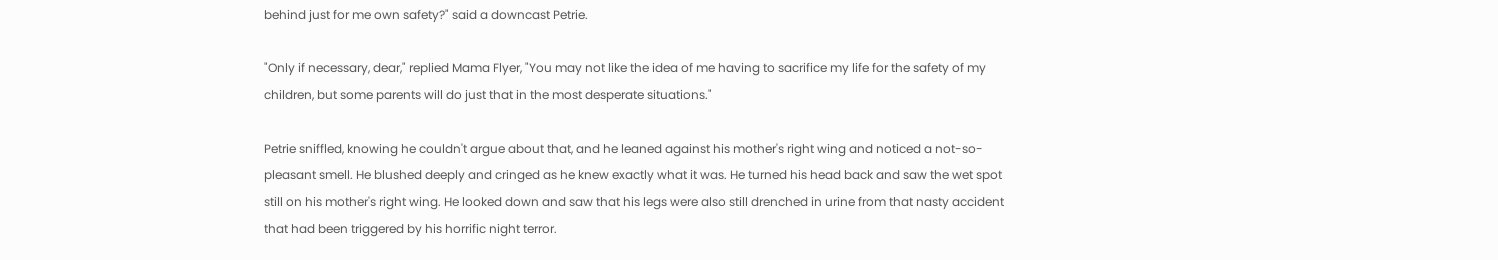behind just for me own safety?" said a downcast Petrie.

"Only if necessary, dear," replied Mama Flyer, "You may not like the idea of me having to sacrifice my life for the safety of my children, but some parents will do just that in the most desperate situations."

Petrie sniffled, knowing he couldn't argue about that, and he leaned against his mother's right wing and noticed a not-so-pleasant smell. He blushed deeply and cringed as he knew exactly what it was. He turned his head back and saw the wet spot still on his mother's right wing. He looked down and saw that his legs were also still drenched in urine from that nasty accident that had been triggered by his horrific night terror.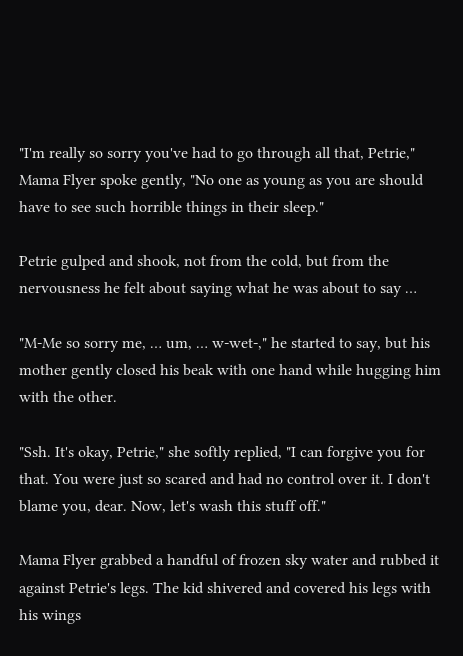"I'm really so sorry you've had to go through all that, Petrie," Mama Flyer spoke gently, "No one as young as you are should have to see such horrible things in their sleep."

Petrie gulped and shook, not from the cold, but from the nervousness he felt about saying what he was about to say …

"M-Me so sorry me, … um, … w-wet-," he started to say, but his mother gently closed his beak with one hand while hugging him with the other.

"Ssh. It's okay, Petrie," she softly replied, "I can forgive you for that. You were just so scared and had no control over it. I don't blame you, dear. Now, let's wash this stuff off."

Mama Flyer grabbed a handful of frozen sky water and rubbed it against Petrie's legs. The kid shivered and covered his legs with his wings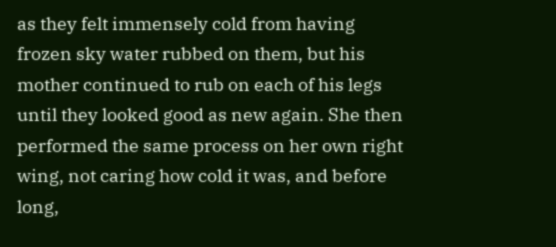as they felt immensely cold from having frozen sky water rubbed on them, but his mother continued to rub on each of his legs until they looked good as new again. She then performed the same process on her own right wing, not caring how cold it was, and before long,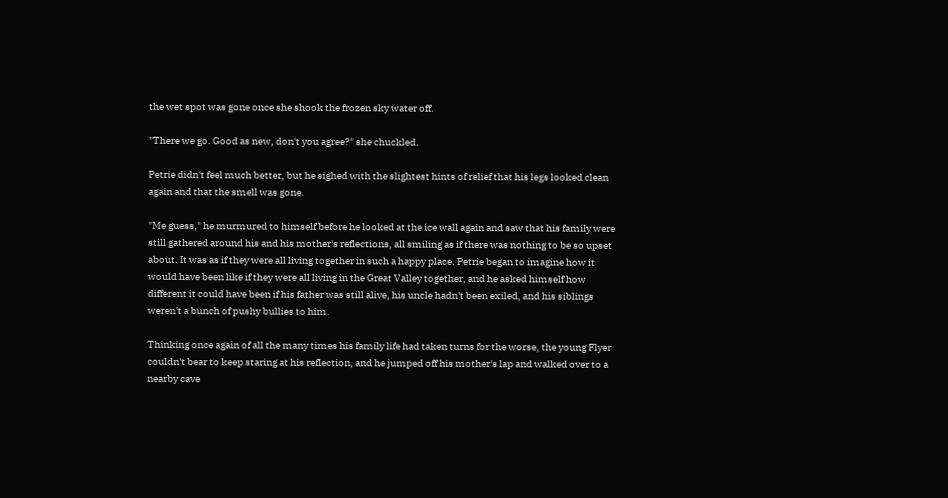the wet spot was gone once she shook the frozen sky water off.

"There we go. Good as new, don't you agree?" she chuckled.

Petrie didn't feel much better, but he sighed with the slightest hints of relief that his legs looked clean again and that the smell was gone.

"Me guess," he murmured to himself before he looked at the ice wall again and saw that his family were still gathered around his and his mother's reflections, all smiling as if there was nothing to be so upset about. It was as if they were all living together in such a happy place. Petrie began to imagine how it would have been like if they were all living in the Great Valley together, and he asked himself how different it could have been if his father was still alive, his uncle hadn't been exiled, and his siblings weren't a bunch of pushy bullies to him.

Thinking once again of all the many times his family life had taken turns for the worse, the young Flyer couldn't bear to keep staring at his reflection, and he jumped off his mother's lap and walked over to a nearby cave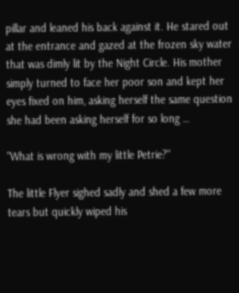pillar and leaned his back against it. He stared out at the entrance and gazed at the frozen sky water that was dimly lit by the Night Circle. His mother simply turned to face her poor son and kept her eyes fixed on him, asking herself the same question she had been asking herself for so long …

"What is wrong with my little Petrie?"

The little Flyer sighed sadly and shed a few more tears but quickly wiped his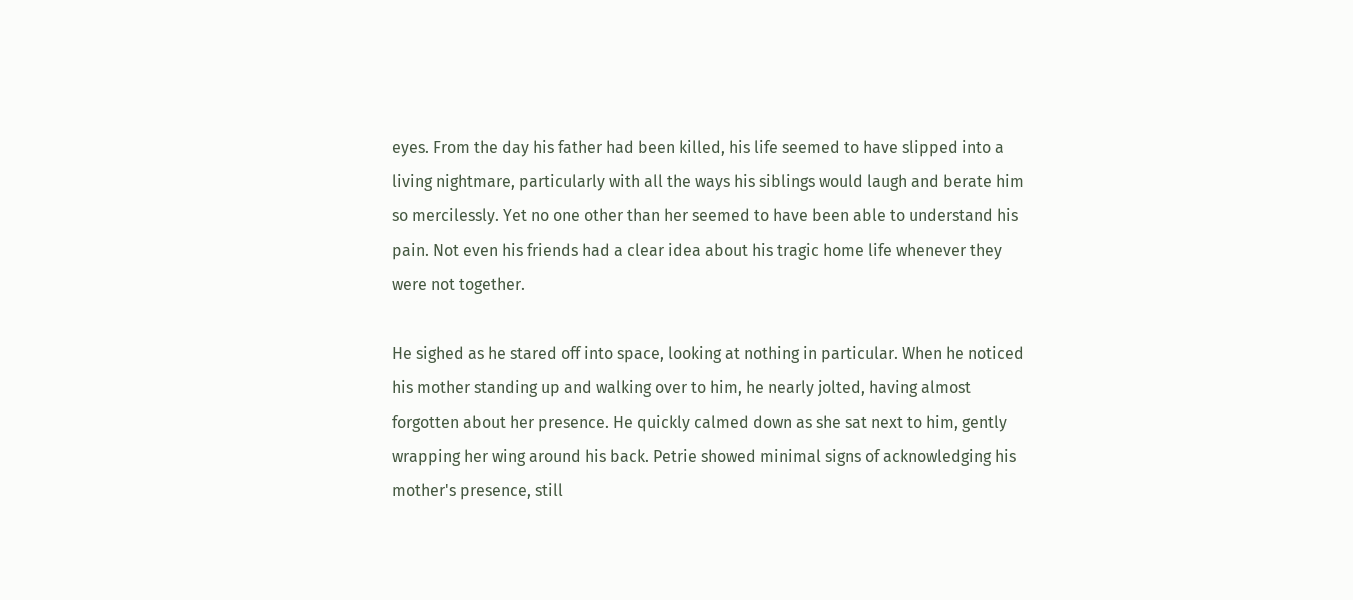eyes. From the day his father had been killed, his life seemed to have slipped into a living nightmare, particularly with all the ways his siblings would laugh and berate him so mercilessly. Yet no one other than her seemed to have been able to understand his pain. Not even his friends had a clear idea about his tragic home life whenever they were not together.

He sighed as he stared off into space, looking at nothing in particular. When he noticed his mother standing up and walking over to him, he nearly jolted, having almost forgotten about her presence. He quickly calmed down as she sat next to him, gently wrapping her wing around his back. Petrie showed minimal signs of acknowledging his mother's presence, still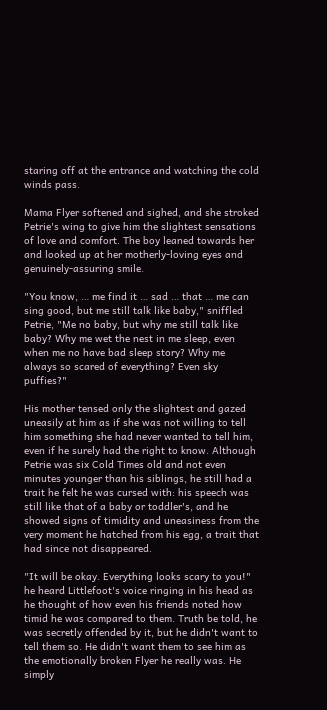staring off at the entrance and watching the cold winds pass.

Mama Flyer softened and sighed, and she stroked Petrie's wing to give him the slightest sensations of love and comfort. The boy leaned towards her and looked up at her motherly-loving eyes and genuinely-assuring smile.

"You know, … me find it … sad … that … me can sing good, but me still talk like baby," sniffled Petrie, "Me no baby, but why me still talk like baby? Why me wet the nest in me sleep, even when me no have bad sleep story? Why me always so scared of everything? Even sky puffies?"

His mother tensed only the slightest and gazed uneasily at him as if she was not willing to tell him something she had never wanted to tell him, even if he surely had the right to know. Although Petrie was six Cold Times old and not even minutes younger than his siblings, he still had a trait he felt he was cursed with: his speech was still like that of a baby or toddler's, and he showed signs of timidity and uneasiness from the very moment he hatched from his egg, a trait that had since not disappeared.

"It will be okay. Everything looks scary to you!" he heard Littlefoot's voice ringing in his head as he thought of how even his friends noted how timid he was compared to them. Truth be told, he was secretly offended by it, but he didn't want to tell them so. He didn't want them to see him as the emotionally broken Flyer he really was. He simply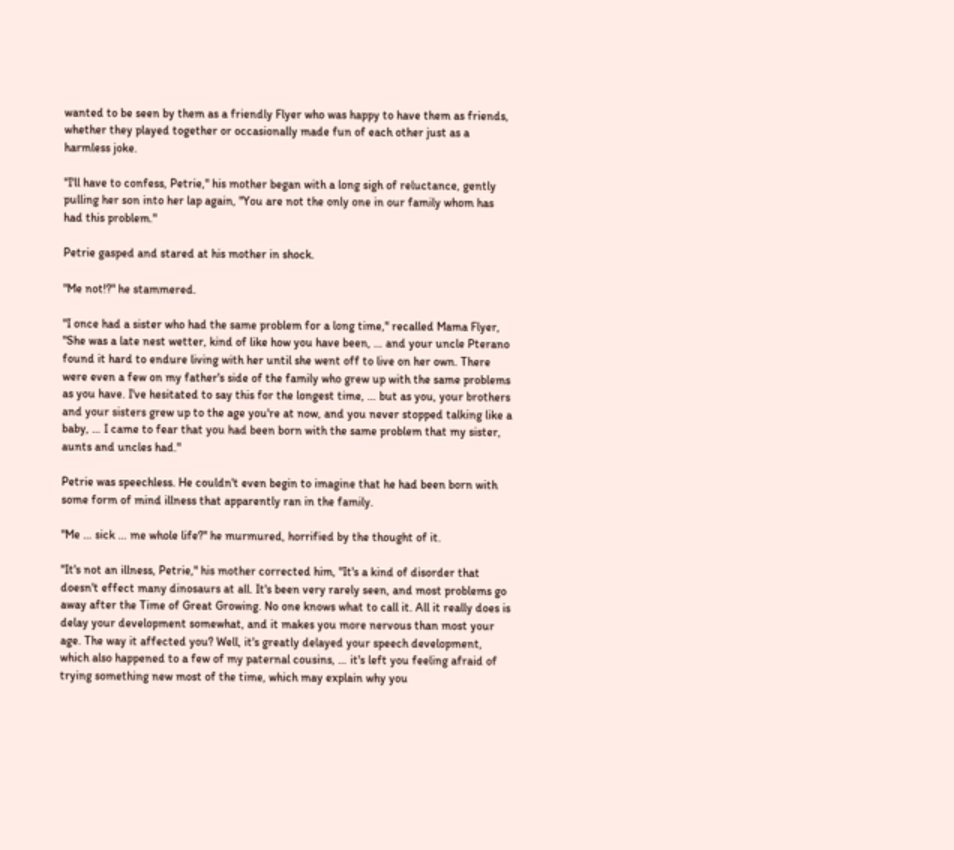wanted to be seen by them as a friendly Flyer who was happy to have them as friends, whether they played together or occasionally made fun of each other just as a harmless joke.

"I'll have to confess, Petrie," his mother began with a long sigh of reluctance, gently pulling her son into her lap again, "You are not the only one in our family whom has had this problem."

Petrie gasped and stared at his mother in shock.

"Me not!?" he stammered.

"I once had a sister who had the same problem for a long time," recalled Mama Flyer, "She was a late nest wetter, kind of like how you have been, … and your uncle Pterano found it hard to endure living with her until she went off to live on her own. There were even a few on my father's side of the family who grew up with the same problems as you have. I've hesitated to say this for the longest time, … but as you, your brothers and your sisters grew up to the age you're at now, and you never stopped talking like a baby, … I came to fear that you had been born with the same problem that my sister, aunts and uncles had."

Petrie was speechless. He couldn't even begin to imagine that he had been born with some form of mind illness that apparently ran in the family.

"Me … sick … me whole life?" he murmured, horrified by the thought of it.

"It's not an illness, Petrie," his mother corrected him, "It's a kind of disorder that doesn't effect many dinosaurs at all. It's been very rarely seen, and most problems go away after the Time of Great Growing. No one knows what to call it. All it really does is delay your development somewhat, and it makes you more nervous than most your age. The way it affected you? Well, it's greatly delayed your speech development, which also happened to a few of my paternal cousins, … it's left you feeling afraid of trying something new most of the time, which may explain why you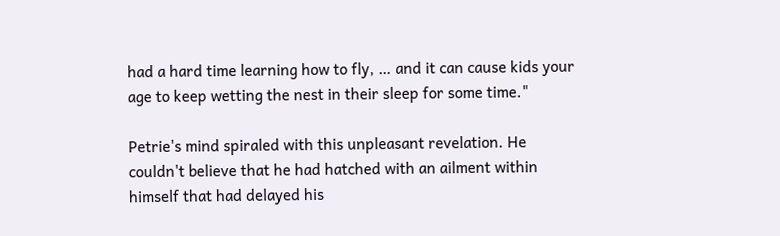had a hard time learning how to fly, … and it can cause kids your age to keep wetting the nest in their sleep for some time."

Petrie's mind spiraled with this unpleasant revelation. He couldn't believe that he had hatched with an ailment within himself that had delayed his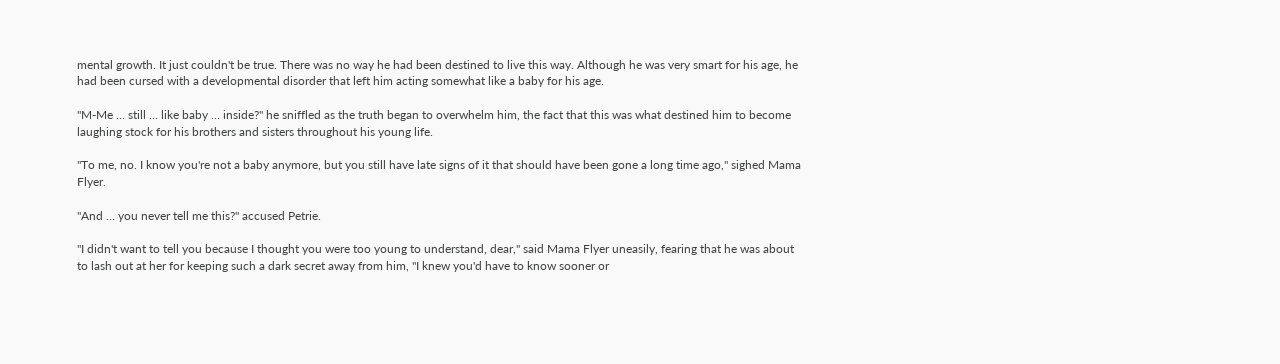mental growth. It just couldn't be true. There was no way he had been destined to live this way. Although he was very smart for his age, he had been cursed with a developmental disorder that left him acting somewhat like a baby for his age.

"M-Me … still … like baby … inside?" he sniffled as the truth began to overwhelm him, the fact that this was what destined him to become laughing stock for his brothers and sisters throughout his young life.

"To me, no. I know you're not a baby anymore, but you still have late signs of it that should have been gone a long time ago," sighed Mama Flyer.

"And … you never tell me this?" accused Petrie.

"I didn't want to tell you because I thought you were too young to understand, dear," said Mama Flyer uneasily, fearing that he was about to lash out at her for keeping such a dark secret away from him, "I knew you'd have to know sooner or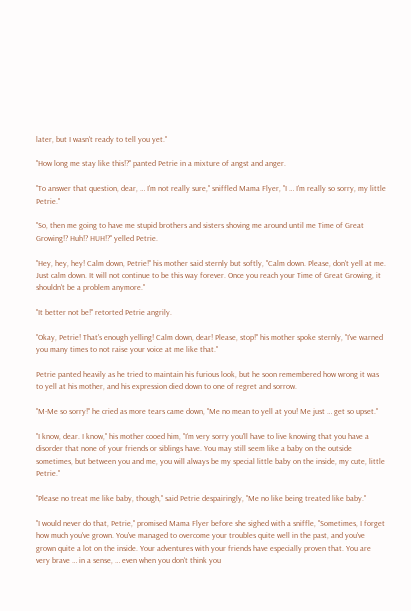later, but I wasn't ready to tell you yet."

"How long me stay like this!?" panted Petrie in a mixture of angst and anger.

"To answer that question, dear, … I'm not really sure," sniffled Mama Flyer, "I … I'm really so sorry, my little Petrie."

"So, then me going to have me stupid brothers and sisters shoving me around until me Time of Great Growing!? Huh!? HUH!?" yelled Petrie.

"Hey, hey, hey! Calm down, Petrie!" his mother said sternly but softly, "Calm down. Please, don't yell at me. Just calm down. It will not continue to be this way forever. Once you reach your Time of Great Growing, it shouldn't be a problem anymore."

"It better not be!" retorted Petrie angrily.

"Okay, Petrie! That's enough yelling! Calm down, dear! Please, stop!" his mother spoke sternly, "I've warned you many times to not raise your voice at me like that."

Petrie panted heavily as he tried to maintain his furious look, but he soon remembered how wrong it was to yell at his mother, and his expression died down to one of regret and sorrow.

"M-Me so sorry!" he cried as more tears came down, "Me no mean to yell at you! Me just … get so upset."

"I know, dear. I know," his mother cooed him, "I'm very sorry you'll have to live knowing that you have a disorder that none of your friends or siblings have. You may still seem like a baby on the outside sometimes, but between you and me, you will always be my special little baby on the inside, my cute, little Petrie."

"Please no treat me like baby, though," said Petrie despairingly, "Me no like being treated like baby."

"I would never do that, Petrie," promised Mama Flyer before she sighed with a sniffle, "Sometimes, I forget how much you've grown. You've managed to overcome your troubles quite well in the past, and you've grown quite a lot on the inside. Your adventures with your friends have especially proven that. You are very brave … in a sense, … even when you don't think you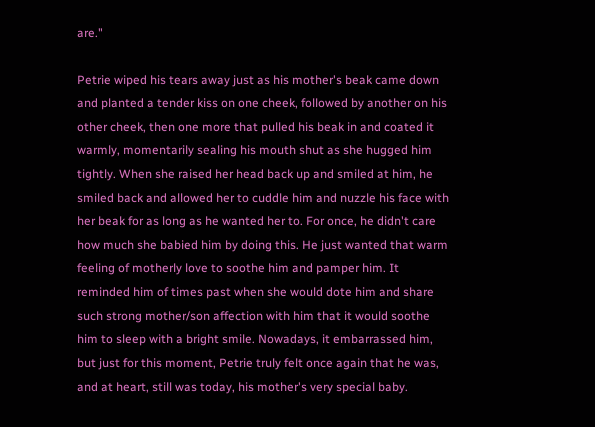are."

Petrie wiped his tears away just as his mother's beak came down and planted a tender kiss on one cheek, followed by another on his other cheek, then one more that pulled his beak in and coated it warmly, momentarily sealing his mouth shut as she hugged him tightly. When she raised her head back up and smiled at him, he smiled back and allowed her to cuddle him and nuzzle his face with her beak for as long as he wanted her to. For once, he didn't care how much she babied him by doing this. He just wanted that warm feeling of motherly love to soothe him and pamper him. It reminded him of times past when she would dote him and share such strong mother/son affection with him that it would soothe him to sleep with a bright smile. Nowadays, it embarrassed him, but just for this moment, Petrie truly felt once again that he was, and at heart, still was today, his mother's very special baby.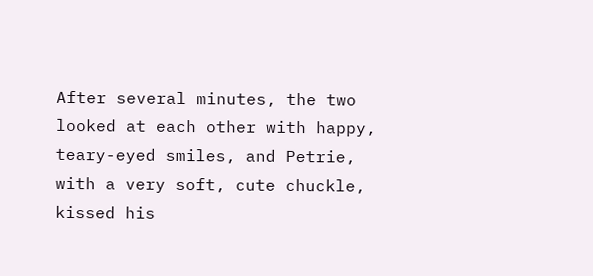After several minutes, the two looked at each other with happy, teary-eyed smiles, and Petrie, with a very soft, cute chuckle, kissed his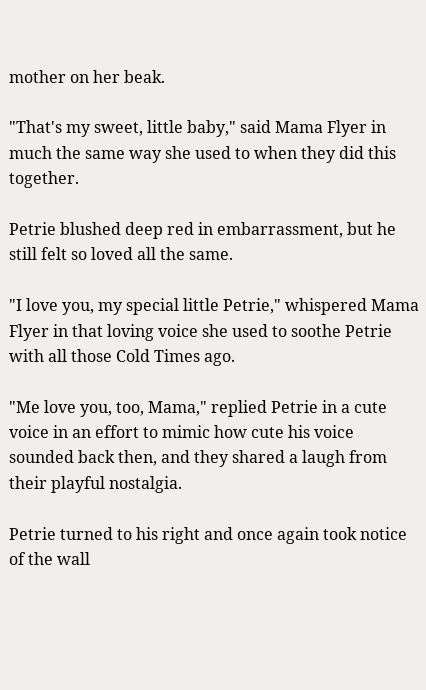mother on her beak.

"That's my sweet, little baby," said Mama Flyer in much the same way she used to when they did this together.

Petrie blushed deep red in embarrassment, but he still felt so loved all the same.

"I love you, my special little Petrie," whispered Mama Flyer in that loving voice she used to soothe Petrie with all those Cold Times ago.

"Me love you, too, Mama," replied Petrie in a cute voice in an effort to mimic how cute his voice sounded back then, and they shared a laugh from their playful nostalgia.

Petrie turned to his right and once again took notice of the wall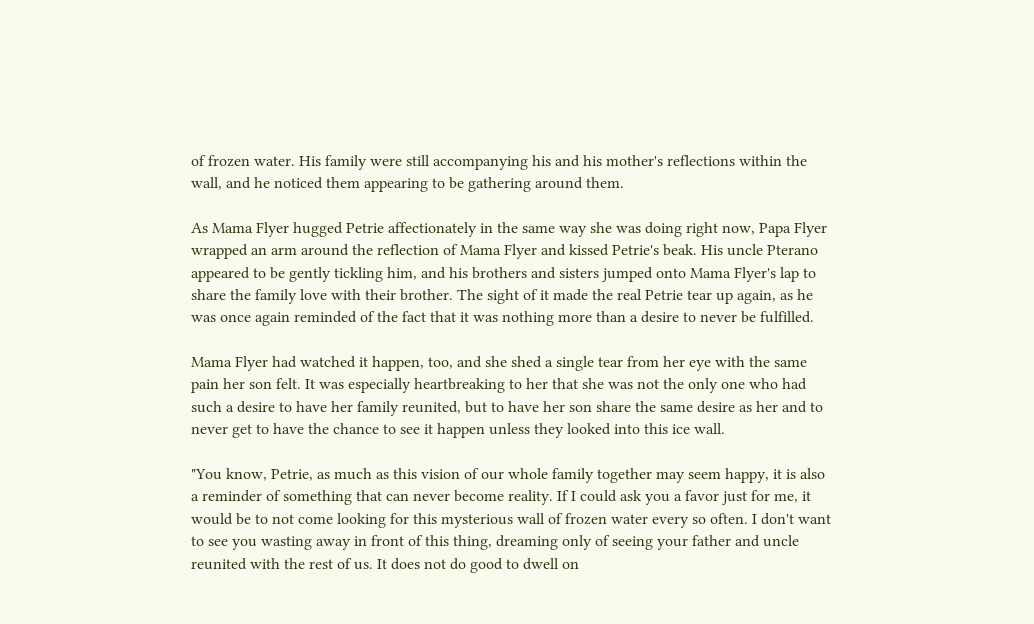of frozen water. His family were still accompanying his and his mother's reflections within the wall, and he noticed them appearing to be gathering around them.

As Mama Flyer hugged Petrie affectionately in the same way she was doing right now, Papa Flyer wrapped an arm around the reflection of Mama Flyer and kissed Petrie's beak. His uncle Pterano appeared to be gently tickling him, and his brothers and sisters jumped onto Mama Flyer's lap to share the family love with their brother. The sight of it made the real Petrie tear up again, as he was once again reminded of the fact that it was nothing more than a desire to never be fulfilled.

Mama Flyer had watched it happen, too, and she shed a single tear from her eye with the same pain her son felt. It was especially heartbreaking to her that she was not the only one who had such a desire to have her family reunited, but to have her son share the same desire as her and to never get to have the chance to see it happen unless they looked into this ice wall.

"You know, Petrie, as much as this vision of our whole family together may seem happy, it is also a reminder of something that can never become reality. If I could ask you a favor just for me, it would be to not come looking for this mysterious wall of frozen water every so often. I don't want to see you wasting away in front of this thing, dreaming only of seeing your father and uncle reunited with the rest of us. It does not do good to dwell on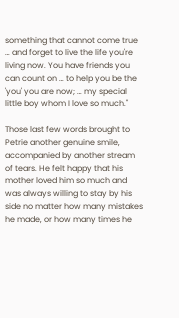something that cannot come true … and forget to live the life you're living now. You have friends you can count on … to help you be the 'you' you are now; … my special little boy whom I love so much."

Those last few words brought to Petrie another genuine smile, accompanied by another stream of tears. He felt happy that his mother loved him so much and was always willing to stay by his side no matter how many mistakes he made, or how many times he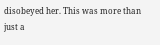disobeyed her. This was more than just a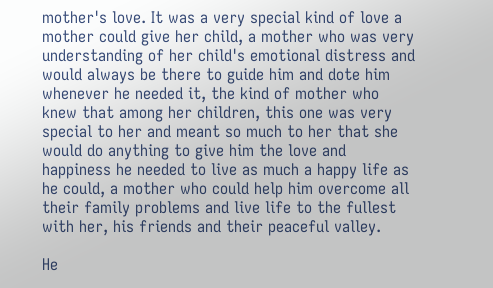mother's love. It was a very special kind of love a mother could give her child, a mother who was very understanding of her child's emotional distress and would always be there to guide him and dote him whenever he needed it, the kind of mother who knew that among her children, this one was very special to her and meant so much to her that she would do anything to give him the love and happiness he needed to live as much a happy life as he could, a mother who could help him overcome all their family problems and live life to the fullest with her, his friends and their peaceful valley.

He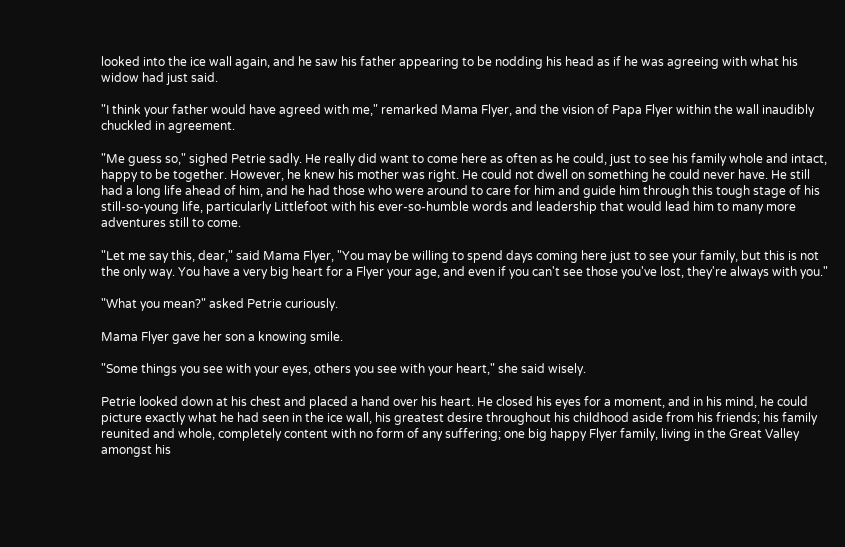looked into the ice wall again, and he saw his father appearing to be nodding his head as if he was agreeing with what his widow had just said.

"I think your father would have agreed with me," remarked Mama Flyer, and the vision of Papa Flyer within the wall inaudibly chuckled in agreement.

"Me guess so," sighed Petrie sadly. He really did want to come here as often as he could, just to see his family whole and intact, happy to be together. However, he knew his mother was right. He could not dwell on something he could never have. He still had a long life ahead of him, and he had those who were around to care for him and guide him through this tough stage of his still-so-young life, particularly Littlefoot with his ever-so-humble words and leadership that would lead him to many more adventures still to come.

"Let me say this, dear," said Mama Flyer, "You may be willing to spend days coming here just to see your family, but this is not the only way. You have a very big heart for a Flyer your age, and even if you can't see those you've lost, they're always with you."

"What you mean?" asked Petrie curiously.

Mama Flyer gave her son a knowing smile.

"Some things you see with your eyes, others you see with your heart," she said wisely.

Petrie looked down at his chest and placed a hand over his heart. He closed his eyes for a moment, and in his mind, he could picture exactly what he had seen in the ice wall, his greatest desire throughout his childhood aside from his friends; his family reunited and whole, completely content with no form of any suffering; one big happy Flyer family, living in the Great Valley amongst his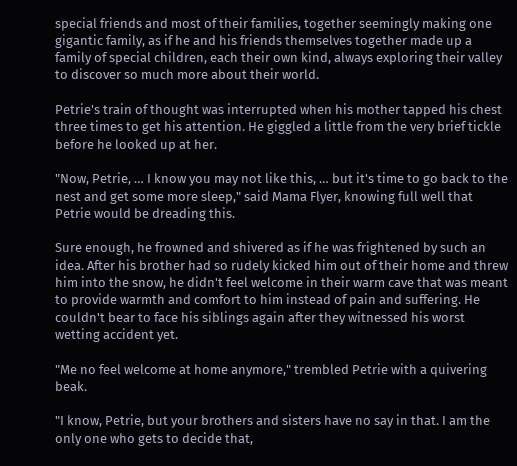special friends and most of their families, together seemingly making one gigantic family, as if he and his friends themselves together made up a family of special children, each their own kind, always exploring their valley to discover so much more about their world.

Petrie's train of thought was interrupted when his mother tapped his chest three times to get his attention. He giggled a little from the very brief tickle before he looked up at her.

"Now, Petrie, … I know you may not like this, … but it's time to go back to the nest and get some more sleep," said Mama Flyer, knowing full well that Petrie would be dreading this.

Sure enough, he frowned and shivered as if he was frightened by such an idea. After his brother had so rudely kicked him out of their home and threw him into the snow, he didn't feel welcome in their warm cave that was meant to provide warmth and comfort to him instead of pain and suffering. He couldn't bear to face his siblings again after they witnessed his worst wetting accident yet.

"Me no feel welcome at home anymore," trembled Petrie with a quivering beak.

"I know, Petrie, but your brothers and sisters have no say in that. I am the only one who gets to decide that,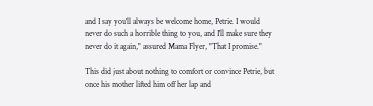and I say you'll always be welcome home, Petrie. I would never do such a horrible thing to you, and I'll make sure they never do it again," assured Mama Flyer, "That I promise."

This did just about nothing to comfort or convince Petrie, but once his mother lifted him off her lap and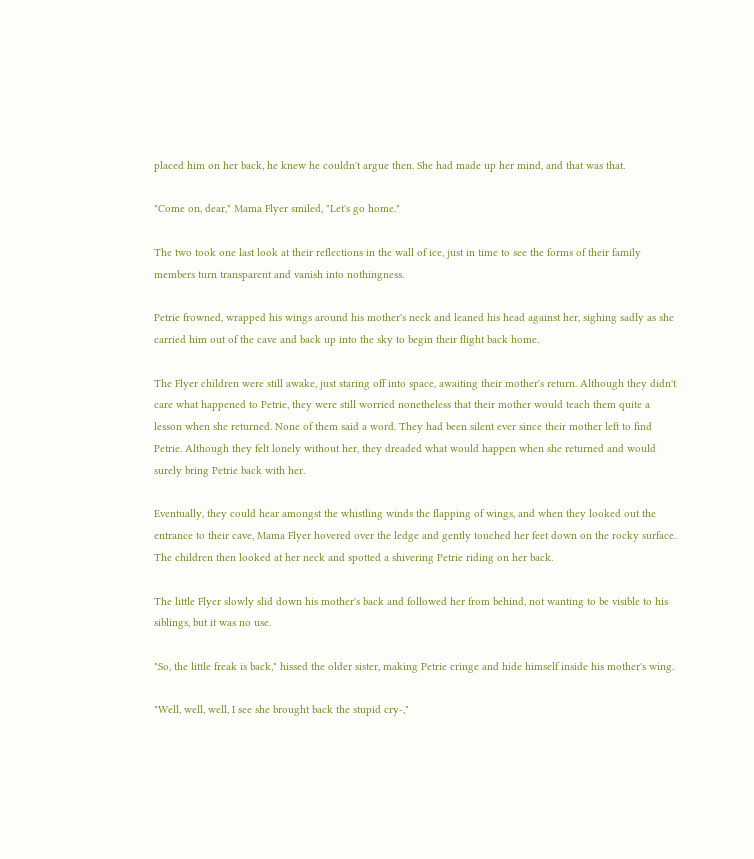placed him on her back, he knew he couldn't argue then. She had made up her mind, and that was that.

"Come on, dear," Mama Flyer smiled, "Let's go home."

The two took one last look at their reflections in the wall of ice, just in time to see the forms of their family members turn transparent and vanish into nothingness.

Petrie frowned, wrapped his wings around his mother's neck and leaned his head against her, sighing sadly as she carried him out of the cave and back up into the sky to begin their flight back home.

The Flyer children were still awake, just staring off into space, awaiting their mother's return. Although they didn't care what happened to Petrie, they were still worried nonetheless that their mother would teach them quite a lesson when she returned. None of them said a word. They had been silent ever since their mother left to find Petrie. Although they felt lonely without her, they dreaded what would happen when she returned and would surely bring Petrie back with her.

Eventually, they could hear amongst the whistling winds the flapping of wings, and when they looked out the entrance to their cave, Mama Flyer hovered over the ledge and gently touched her feet down on the rocky surface. The children then looked at her neck and spotted a shivering Petrie riding on her back.

The little Flyer slowly slid down his mother's back and followed her from behind, not wanting to be visible to his siblings, but it was no use.

"So, the little freak is back," hissed the older sister, making Petrie cringe and hide himself inside his mother's wing.

"Well, well, well, I see she brought back the stupid cry-,"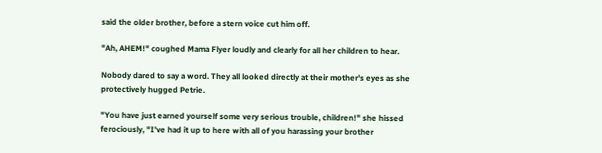said the older brother, before a stern voice cut him off.

"Ah, AHEM!" coughed Mama Flyer loudly and clearly for all her children to hear.

Nobody dared to say a word. They all looked directly at their mother's eyes as she protectively hugged Petrie.

"You have just earned yourself some very serious trouble, children!" she hissed ferociously, "I've had it up to here with all of you harassing your brother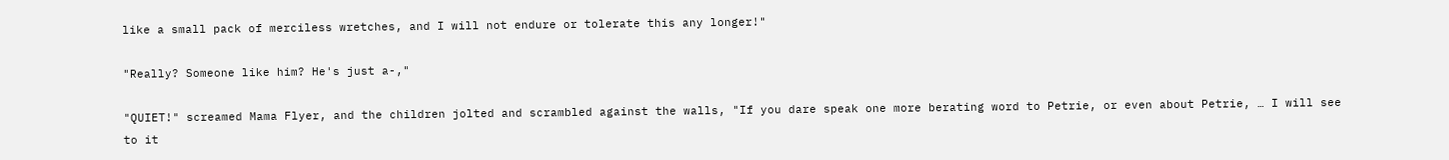like a small pack of merciless wretches, and I will not endure or tolerate this any longer!"

"Really? Someone like him? He's just a-,"

"QUIET!" screamed Mama Flyer, and the children jolted and scrambled against the walls, "If you dare speak one more berating word to Petrie, or even about Petrie, … I will see to it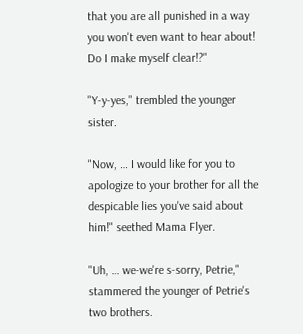that you are all punished in a way you won't even want to hear about! Do I make myself clear!?"

"Y-y-yes," trembled the younger sister.

"Now, … I would like for you to apologize to your brother for all the despicable lies you've said about him!" seethed Mama Flyer.

"Uh, … we-we're s-sorry, Petrie," stammered the younger of Petrie's two brothers.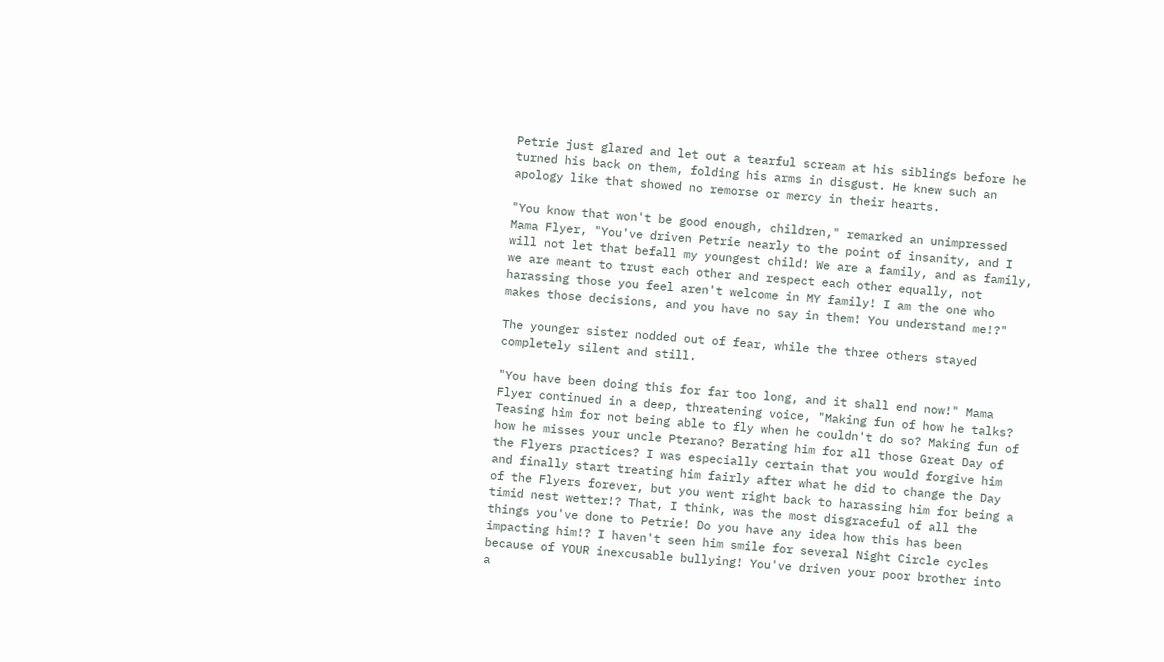Petrie just glared and let out a tearful scream at his siblings before he turned his back on them, folding his arms in disgust. He knew such an apology like that showed no remorse or mercy in their hearts.

"You know that won't be good enough, children," remarked an unimpressed Mama Flyer, "You've driven Petrie nearly to the point of insanity, and I will not let that befall my youngest child! We are a family, and as family, we are meant to trust each other and respect each other equally, not harassing those you feel aren't welcome in MY family! I am the one who makes those decisions, and you have no say in them! You understand me!?"

The younger sister nodded out of fear, while the three others stayed completely silent and still.

"You have been doing this for far too long, and it shall end now!" Mama Flyer continued in a deep, threatening voice, "Making fun of how he talks? Teasing him for not being able to fly when he couldn't do so? Making fun of how he misses your uncle Pterano? Berating him for all those Great Day of the Flyers practices? I was especially certain that you would forgive him and finally start treating him fairly after what he did to change the Day of the Flyers forever, but you went right back to harassing him for being a timid nest wetter!? That, I think, was the most disgraceful of all the things you've done to Petrie! Do you have any idea how this has been impacting him!? I haven't seen him smile for several Night Circle cycles because of YOUR inexcusable bullying! You've driven your poor brother into a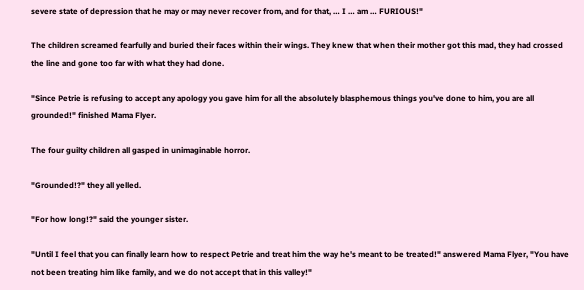severe state of depression that he may or may never recover from, and for that, … I … am … FURIOUS!"

The children screamed fearfully and buried their faces within their wings. They knew that when their mother got this mad, they had crossed the line and gone too far with what they had done.

"Since Petrie is refusing to accept any apology you gave him for all the absolutely blasphemous things you've done to him, you are all grounded!" finished Mama Flyer.

The four guilty children all gasped in unimaginable horror.

"Grounded!?" they all yelled.

"For how long!?" said the younger sister.

"Until I feel that you can finally learn how to respect Petrie and treat him the way he's meant to be treated!" answered Mama Flyer, "You have not been treating him like family, and we do not accept that in this valley!"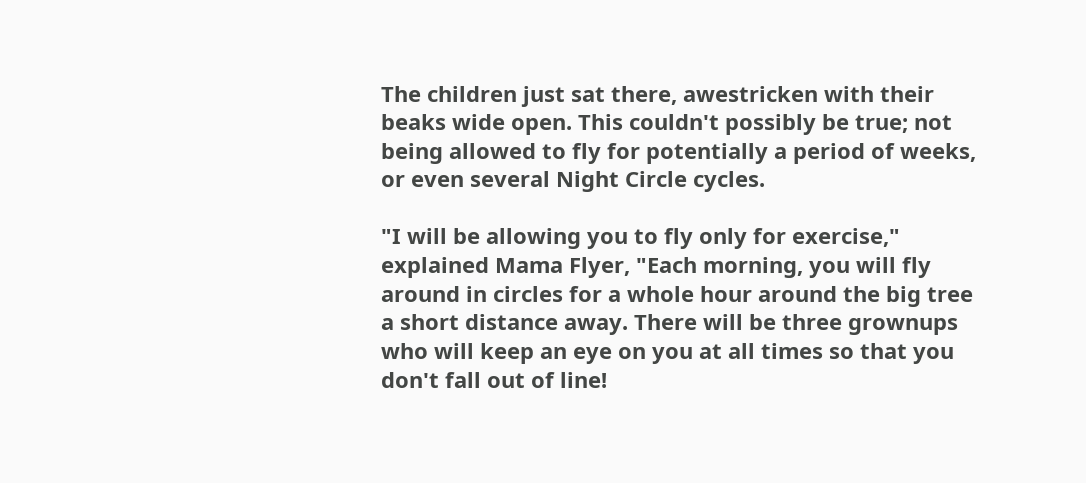The children just sat there, awestricken with their beaks wide open. This couldn't possibly be true; not being allowed to fly for potentially a period of weeks, or even several Night Circle cycles.

"I will be allowing you to fly only for exercise," explained Mama Flyer, "Each morning, you will fly around in circles for a whole hour around the big tree a short distance away. There will be three grownups who will keep an eye on you at all times so that you don't fall out of line!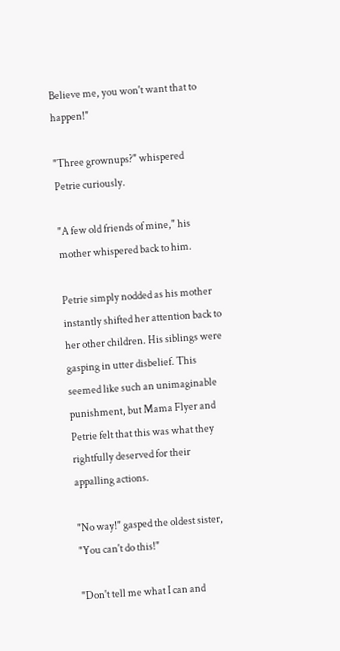Believe me, you won't want that to happen!"

"Three grownups?" whispered Petrie curiously.

"A few old friends of mine," his mother whispered back to him.

Petrie simply nodded as his mother instantly shifted her attention back to her other children. His siblings were gasping in utter disbelief. This seemed like such an unimaginable punishment, but Mama Flyer and Petrie felt that this was what they rightfully deserved for their appalling actions.

"No way!" gasped the oldest sister, "You can't do this!"

"Don't tell me what I can and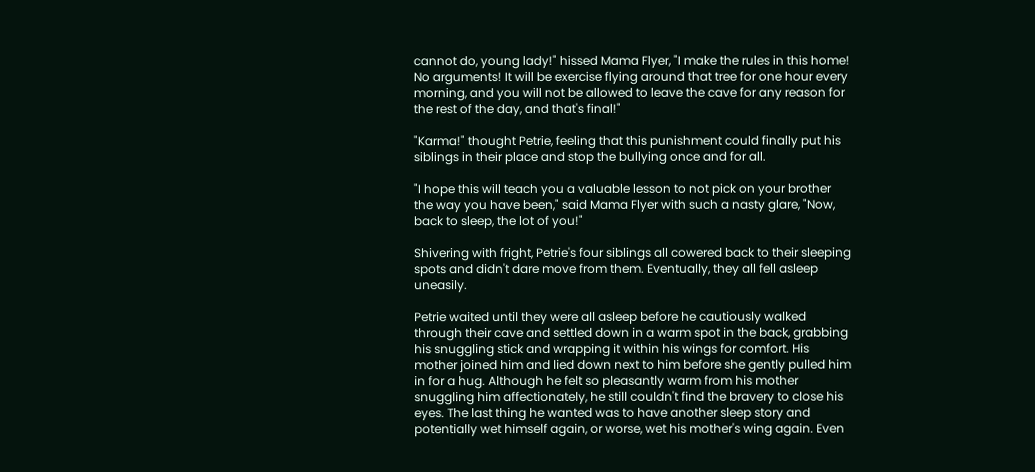cannot do, young lady!" hissed Mama Flyer, "I make the rules in this home! No arguments! It will be exercise flying around that tree for one hour every morning, and you will not be allowed to leave the cave for any reason for the rest of the day, and that's final!"

"Karma!" thought Petrie, feeling that this punishment could finally put his siblings in their place and stop the bullying once and for all.

"I hope this will teach you a valuable lesson to not pick on your brother the way you have been," said Mama Flyer with such a nasty glare, "Now, back to sleep, the lot of you!"

Shivering with fright, Petrie's four siblings all cowered back to their sleeping spots and didn't dare move from them. Eventually, they all fell asleep uneasily.

Petrie waited until they were all asleep before he cautiously walked through their cave and settled down in a warm spot in the back, grabbing his snuggling stick and wrapping it within his wings for comfort. His mother joined him and lied down next to him before she gently pulled him in for a hug. Although he felt so pleasantly warm from his mother snuggling him affectionately, he still couldn't find the bravery to close his eyes. The last thing he wanted was to have another sleep story and potentially wet himself again, or worse, wet his mother's wing again. Even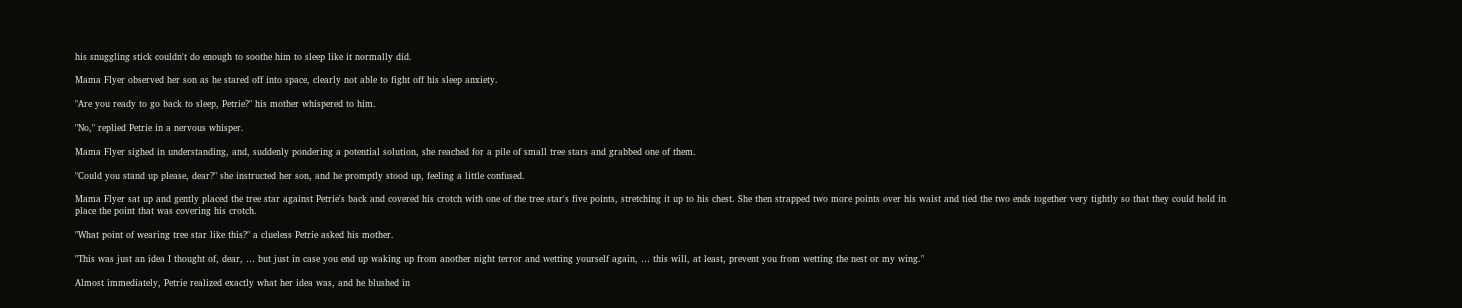his snuggling stick couldn't do enough to soothe him to sleep like it normally did.

Mama Flyer observed her son as he stared off into space, clearly not able to fight off his sleep anxiety.

"Are you ready to go back to sleep, Petrie?" his mother whispered to him.

"No," replied Petrie in a nervous whisper.

Mama Flyer sighed in understanding, and, suddenly pondering a potential solution, she reached for a pile of small tree stars and grabbed one of them.

"Could you stand up please, dear?" she instructed her son, and he promptly stood up, feeling a little confused.

Mama Flyer sat up and gently placed the tree star against Petrie's back and covered his crotch with one of the tree star's five points, stretching it up to his chest. She then strapped two more points over his waist and tied the two ends together very tightly so that they could hold in place the point that was covering his crotch.

"What point of wearing tree star like this?" a clueless Petrie asked his mother.

"This was just an idea I thought of, dear, … but just in case you end up waking up from another night terror and wetting yourself again, … this will, at least, prevent you from wetting the nest or my wing."

Almost immediately, Petrie realized exactly what her idea was, and he blushed in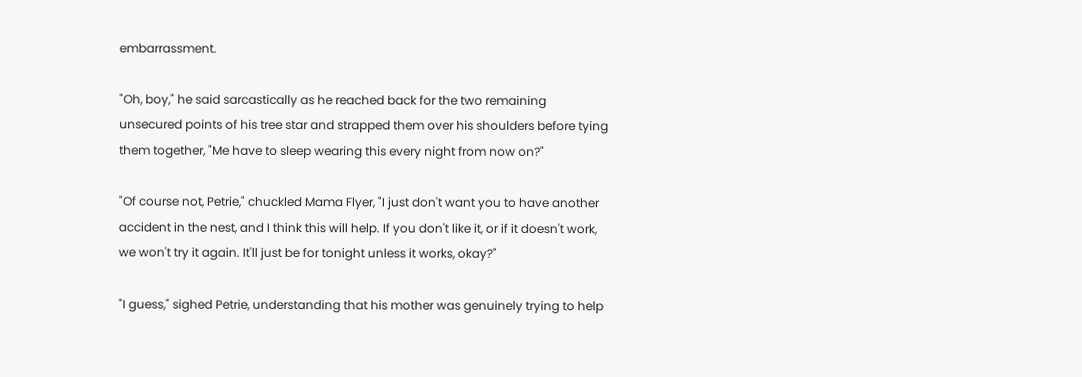embarrassment.

"Oh, boy," he said sarcastically as he reached back for the two remaining unsecured points of his tree star and strapped them over his shoulders before tying them together, "Me have to sleep wearing this every night from now on?"

"Of course not, Petrie," chuckled Mama Flyer, "I just don't want you to have another accident in the nest, and I think this will help. If you don't like it, or if it doesn't work, we won't try it again. It'll just be for tonight unless it works, okay?"

"I guess," sighed Petrie, understanding that his mother was genuinely trying to help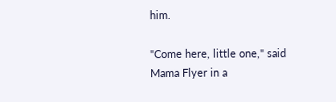him.

"Come here, little one," said Mama Flyer in a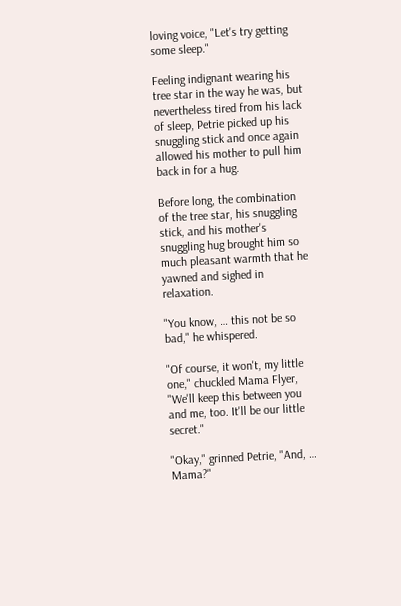loving voice, "Let's try getting some sleep."

Feeling indignant wearing his tree star in the way he was, but nevertheless tired from his lack of sleep, Petrie picked up his snuggling stick and once again allowed his mother to pull him back in for a hug.

Before long, the combination of the tree star, his snuggling stick, and his mother's snuggling hug brought him so much pleasant warmth that he yawned and sighed in relaxation.

"You know, … this not be so bad," he whispered.

"Of course, it won't, my little one," chuckled Mama Flyer, "We'll keep this between you and me, too. It'll be our little secret."

"Okay," grinned Petrie, "And, … Mama?"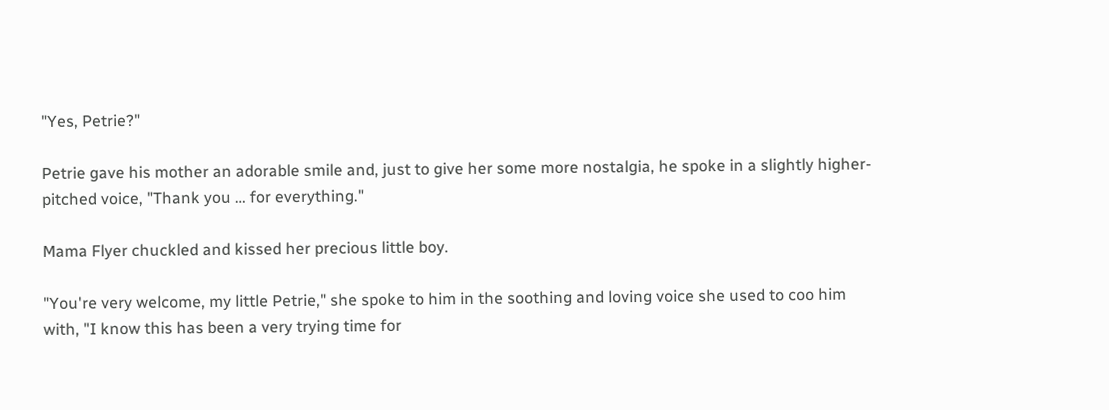"Yes, Petrie?"

Petrie gave his mother an adorable smile and, just to give her some more nostalgia, he spoke in a slightly higher-pitched voice, "Thank you … for everything."

Mama Flyer chuckled and kissed her precious little boy.

"You're very welcome, my little Petrie," she spoke to him in the soothing and loving voice she used to coo him with, "I know this has been a very trying time for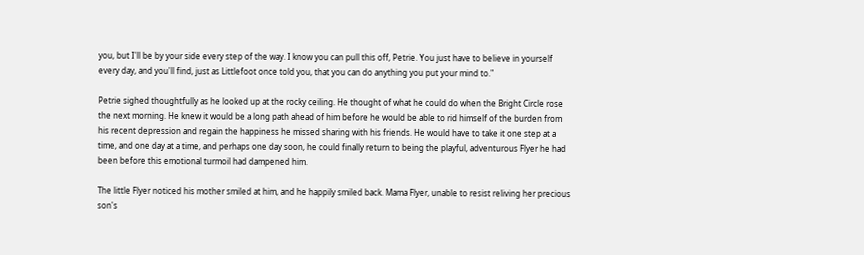you, but I'll be by your side every step of the way. I know you can pull this off, Petrie. You just have to believe in yourself every day, and you'll find, just as Littlefoot once told you, that you can do anything you put your mind to."

Petrie sighed thoughtfully as he looked up at the rocky ceiling. He thought of what he could do when the Bright Circle rose the next morning. He knew it would be a long path ahead of him before he would be able to rid himself of the burden from his recent depression and regain the happiness he missed sharing with his friends. He would have to take it one step at a time, and one day at a time, and perhaps one day soon, he could finally return to being the playful, adventurous Flyer he had been before this emotional turmoil had dampened him.

The little Flyer noticed his mother smiled at him, and he happily smiled back. Mama Flyer, unable to resist reliving her precious son's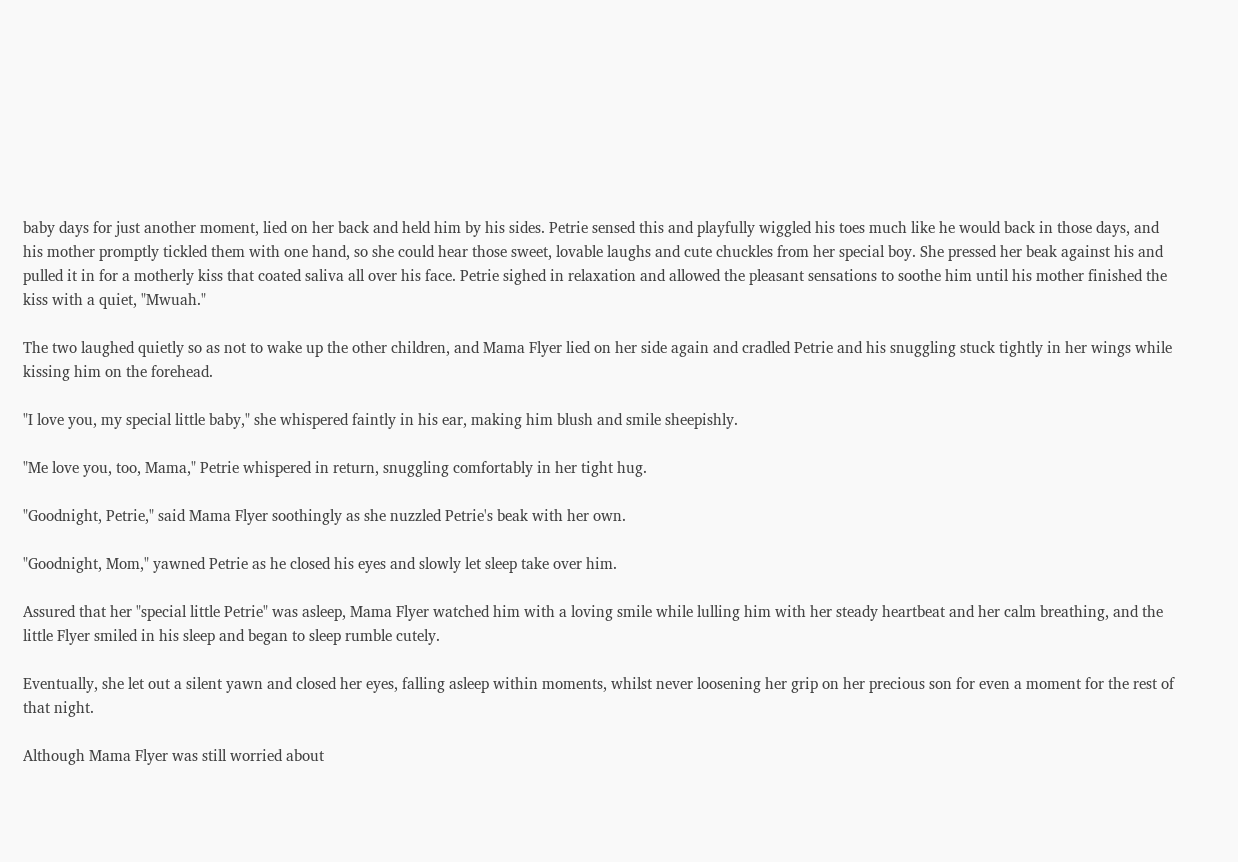baby days for just another moment, lied on her back and held him by his sides. Petrie sensed this and playfully wiggled his toes much like he would back in those days, and his mother promptly tickled them with one hand, so she could hear those sweet, lovable laughs and cute chuckles from her special boy. She pressed her beak against his and pulled it in for a motherly kiss that coated saliva all over his face. Petrie sighed in relaxation and allowed the pleasant sensations to soothe him until his mother finished the kiss with a quiet, "Mwuah."

The two laughed quietly so as not to wake up the other children, and Mama Flyer lied on her side again and cradled Petrie and his snuggling stuck tightly in her wings while kissing him on the forehead.

"I love you, my special little baby," she whispered faintly in his ear, making him blush and smile sheepishly.

"Me love you, too, Mama," Petrie whispered in return, snuggling comfortably in her tight hug.

"Goodnight, Petrie," said Mama Flyer soothingly as she nuzzled Petrie's beak with her own.

"Goodnight, Mom," yawned Petrie as he closed his eyes and slowly let sleep take over him.

Assured that her "special little Petrie" was asleep, Mama Flyer watched him with a loving smile while lulling him with her steady heartbeat and her calm breathing, and the little Flyer smiled in his sleep and began to sleep rumble cutely.

Eventually, she let out a silent yawn and closed her eyes, falling asleep within moments, whilst never loosening her grip on her precious son for even a moment for the rest of that night.

Although Mama Flyer was still worried about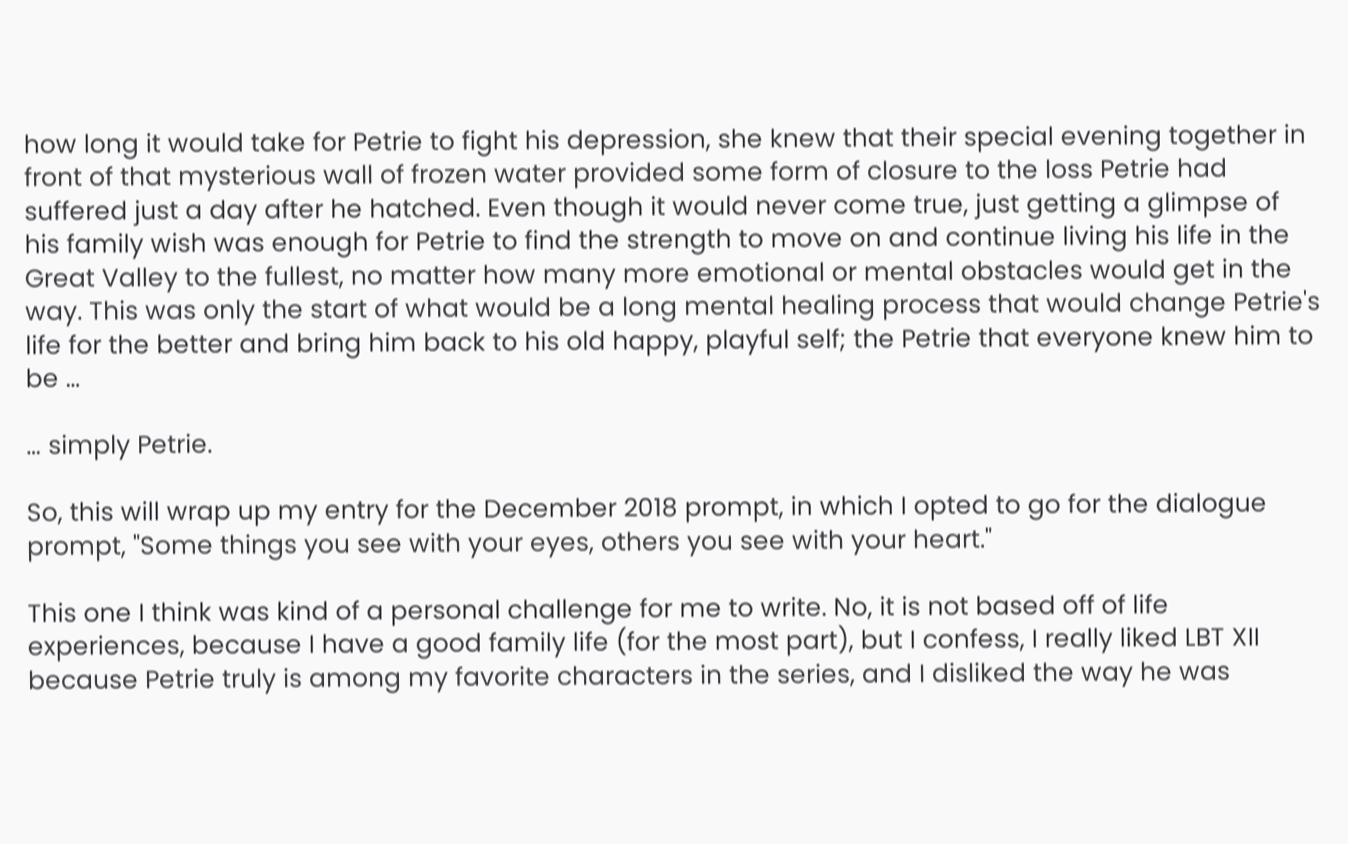how long it would take for Petrie to fight his depression, she knew that their special evening together in front of that mysterious wall of frozen water provided some form of closure to the loss Petrie had suffered just a day after he hatched. Even though it would never come true, just getting a glimpse of his family wish was enough for Petrie to find the strength to move on and continue living his life in the Great Valley to the fullest, no matter how many more emotional or mental obstacles would get in the way. This was only the start of what would be a long mental healing process that would change Petrie's life for the better and bring him back to his old happy, playful self; the Petrie that everyone knew him to be …

… simply Petrie.

So, this will wrap up my entry for the December 2018 prompt, in which I opted to go for the dialogue prompt, "Some things you see with your eyes, others you see with your heart."

This one I think was kind of a personal challenge for me to write. No, it is not based off of life experiences, because I have a good family life (for the most part), but I confess, I really liked LBT XII because Petrie truly is among my favorite characters in the series, and I disliked the way he was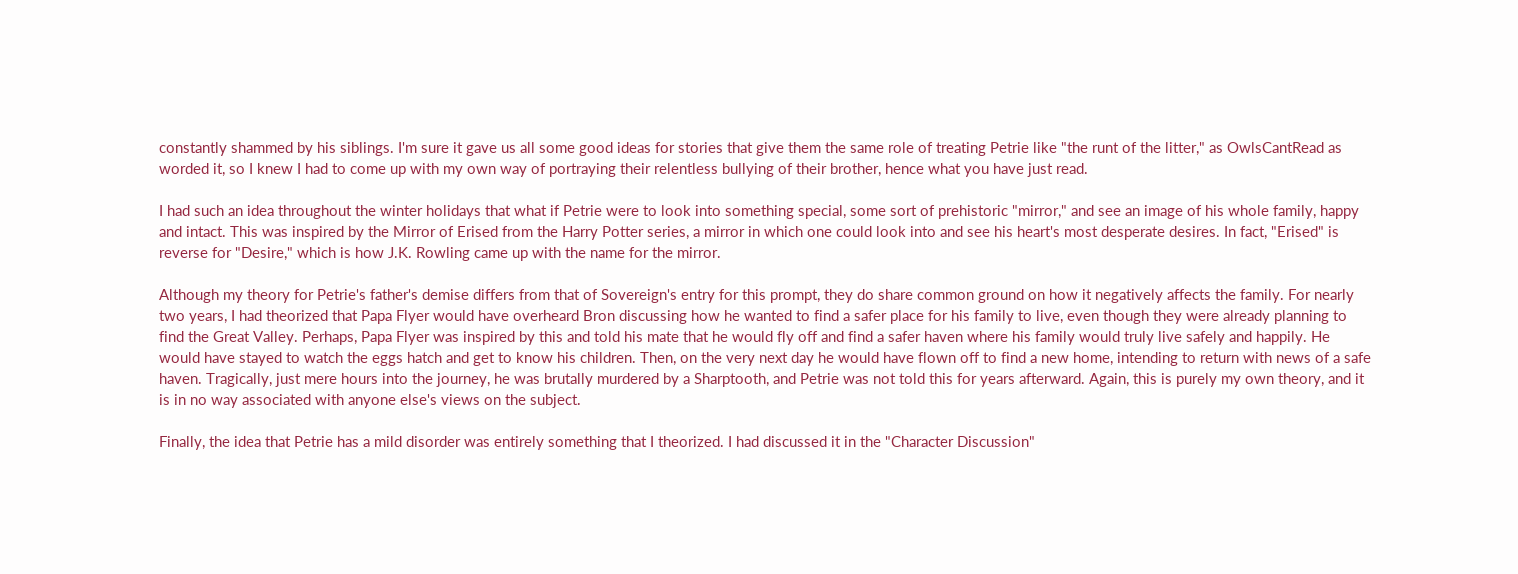constantly shammed by his siblings. I'm sure it gave us all some good ideas for stories that give them the same role of treating Petrie like "the runt of the litter," as OwlsCantRead as worded it, so I knew I had to come up with my own way of portraying their relentless bullying of their brother, hence what you have just read.

I had such an idea throughout the winter holidays that what if Petrie were to look into something special, some sort of prehistoric "mirror," and see an image of his whole family, happy and intact. This was inspired by the Mirror of Erised from the Harry Potter series, a mirror in which one could look into and see his heart's most desperate desires. In fact, "Erised" is reverse for "Desire," which is how J.K. Rowling came up with the name for the mirror.

Although my theory for Petrie's father's demise differs from that of Sovereign's entry for this prompt, they do share common ground on how it negatively affects the family. For nearly two years, I had theorized that Papa Flyer would have overheard Bron discussing how he wanted to find a safer place for his family to live, even though they were already planning to find the Great Valley. Perhaps, Papa Flyer was inspired by this and told his mate that he would fly off and find a safer haven where his family would truly live safely and happily. He would have stayed to watch the eggs hatch and get to know his children. Then, on the very next day he would have flown off to find a new home, intending to return with news of a safe haven. Tragically, just mere hours into the journey, he was brutally murdered by a Sharptooth, and Petrie was not told this for years afterward. Again, this is purely my own theory, and it is in no way associated with anyone else's views on the subject.

Finally, the idea that Petrie has a mild disorder was entirely something that I theorized. I had discussed it in the "Character Discussion"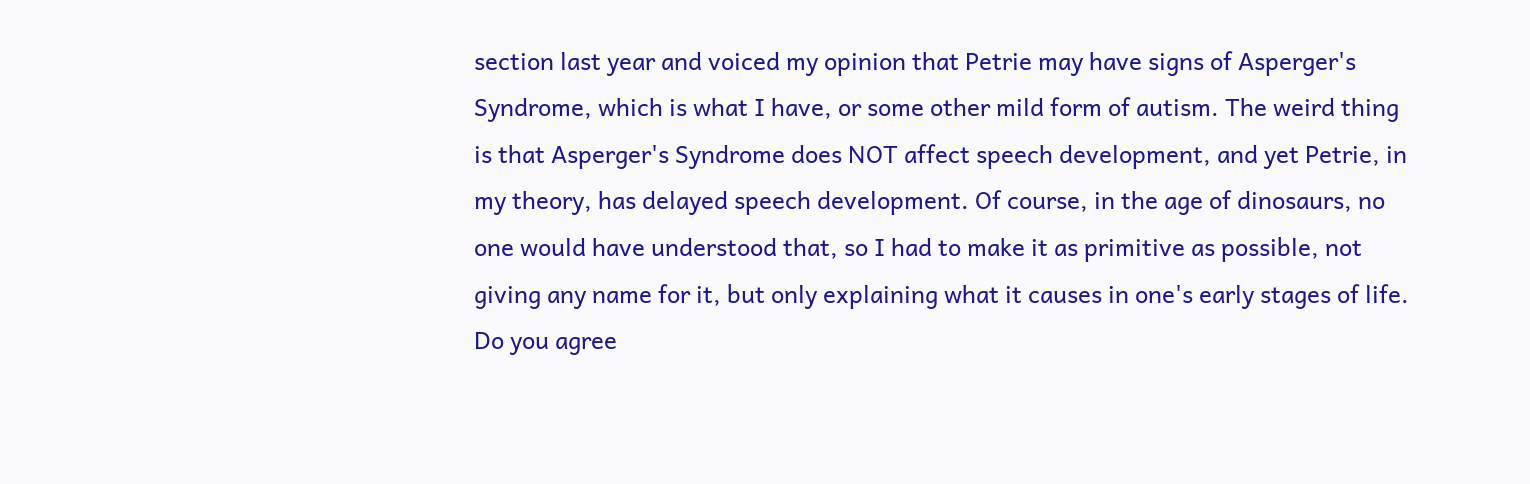section last year and voiced my opinion that Petrie may have signs of Asperger's Syndrome, which is what I have, or some other mild form of autism. The weird thing is that Asperger's Syndrome does NOT affect speech development, and yet Petrie, in my theory, has delayed speech development. Of course, in the age of dinosaurs, no one would have understood that, so I had to make it as primitive as possible, not giving any name for it, but only explaining what it causes in one's early stages of life. Do you agree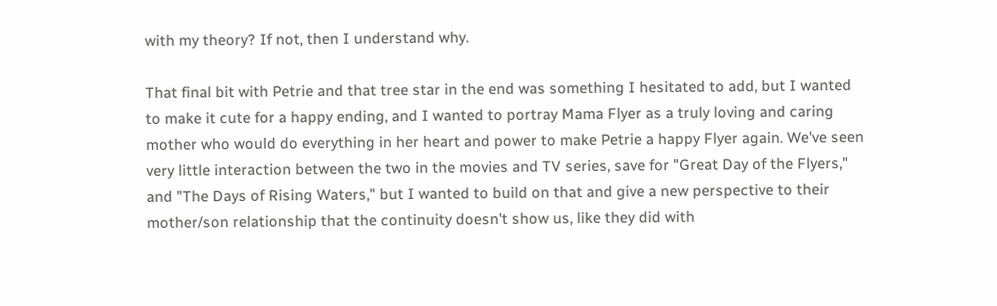with my theory? If not, then I understand why.

That final bit with Petrie and that tree star in the end was something I hesitated to add, but I wanted to make it cute for a happy ending, and I wanted to portray Mama Flyer as a truly loving and caring mother who would do everything in her heart and power to make Petrie a happy Flyer again. We've seen very little interaction between the two in the movies and TV series, save for "Great Day of the Flyers," and "The Days of Rising Waters," but I wanted to build on that and give a new perspective to their mother/son relationship that the continuity doesn't show us, like they did with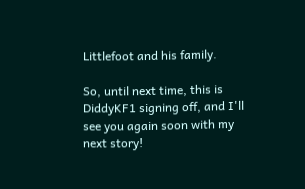Littlefoot and his family.

So, until next time, this is DiddyKF1 signing off, and I'll see you again soon with my next story!